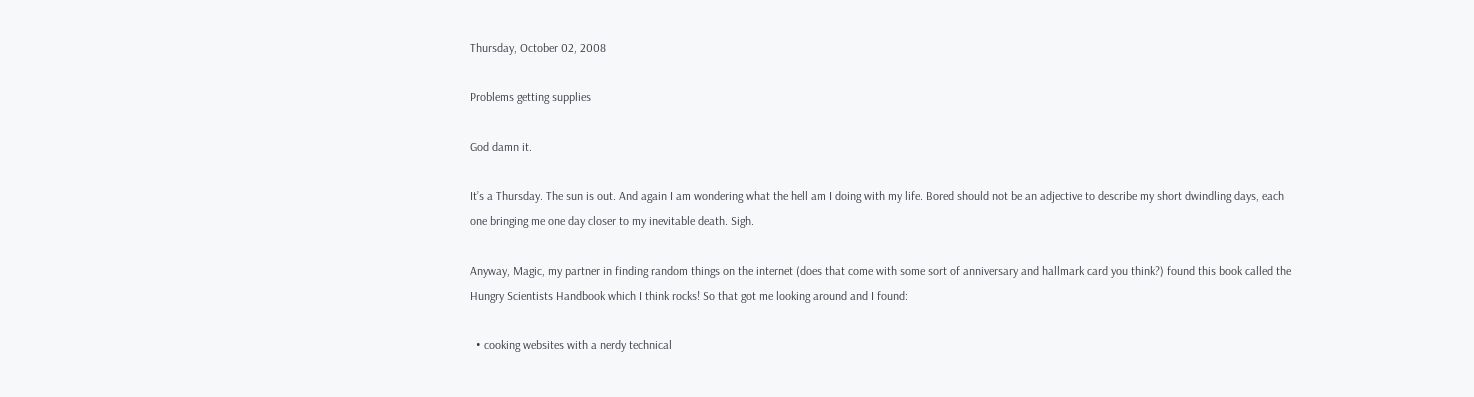Thursday, October 02, 2008

Problems getting supplies

God damn it.

It’s a Thursday. The sun is out. And again I am wondering what the hell am I doing with my life. Bored should not be an adjective to describe my short dwindling days, each one bringing me one day closer to my inevitable death. Sigh.

Anyway, Magic, my partner in finding random things on the internet (does that come with some sort of anniversary and hallmark card you think?) found this book called the Hungry Scientists Handbook which I think rocks! So that got me looking around and I found:

  • cooking websites with a nerdy technical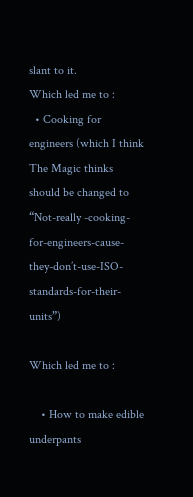slant to it.
Which led me to :
  • Cooking for engineers (which I think The Magic thinks should be changed to “Not-really -cooking-for-engineers-cause-they-don’t-use-ISO-standards-for-their-units”)

Which led me to :

    • How to make edible underpants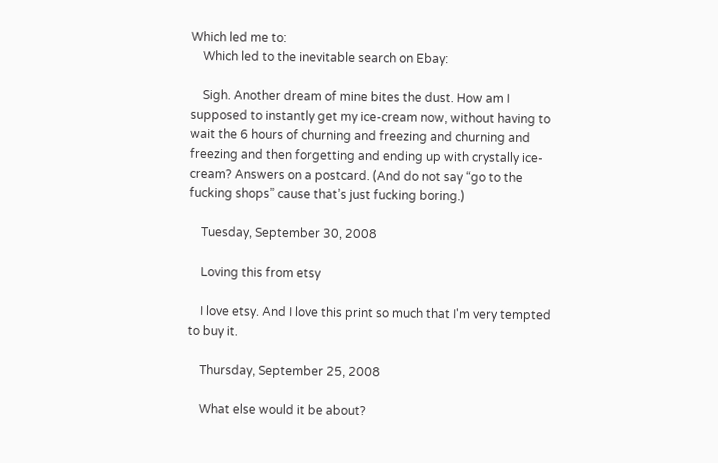Which led me to:
    Which led to the inevitable search on Ebay:

    Sigh. Another dream of mine bites the dust. How am I supposed to instantly get my ice-cream now, without having to wait the 6 hours of churning and freezing and churning and freezing and then forgetting and ending up with crystally ice-cream? Answers on a postcard. (And do not say “go to the fucking shops” cause that’s just fucking boring.)

    Tuesday, September 30, 2008

    Loving this from etsy

    I love etsy. And I love this print so much that I'm very tempted to buy it.

    Thursday, September 25, 2008

    What else would it be about?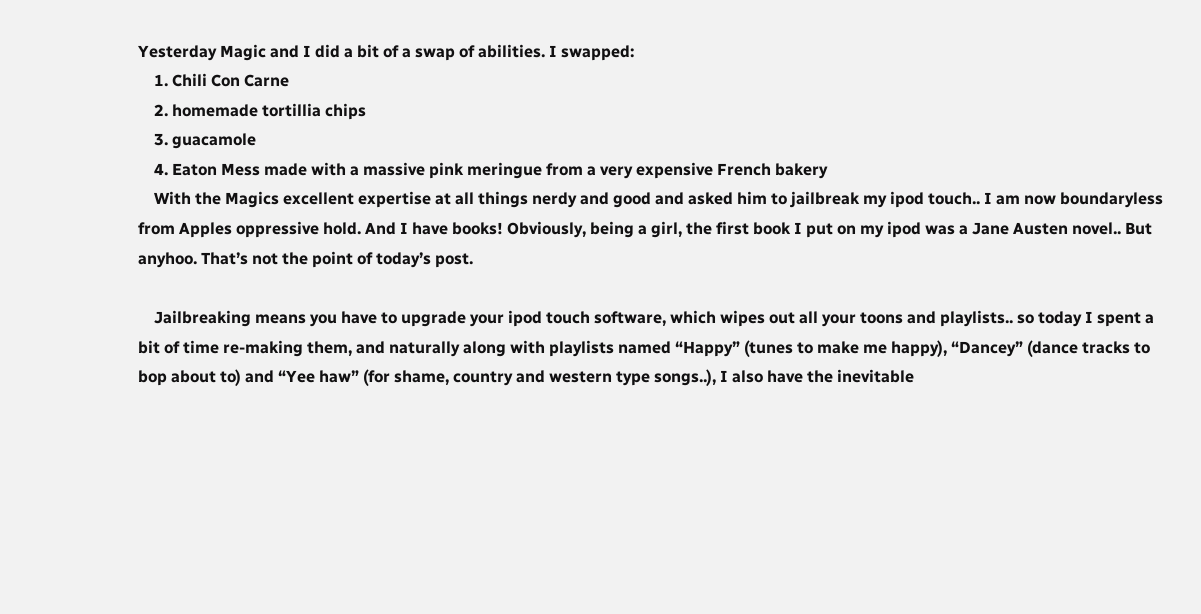Yesterday Magic and I did a bit of a swap of abilities. I swapped:
    1. Chili Con Carne
    2. homemade tortillia chips
    3. guacamole
    4. Eaton Mess made with a massive pink meringue from a very expensive French bakery
    With the Magics excellent expertise at all things nerdy and good and asked him to jailbreak my ipod touch.. I am now boundaryless from Apples oppressive hold. And I have books! Obviously, being a girl, the first book I put on my ipod was a Jane Austen novel.. But anyhoo. That’s not the point of today’s post.

    Jailbreaking means you have to upgrade your ipod touch software, which wipes out all your toons and playlists.. so today I spent a bit of time re-making them, and naturally along with playlists named “Happy” (tunes to make me happy), “Dancey” (dance tracks to bop about to) and “Yee haw” (for shame, country and western type songs..), I also have the inevitable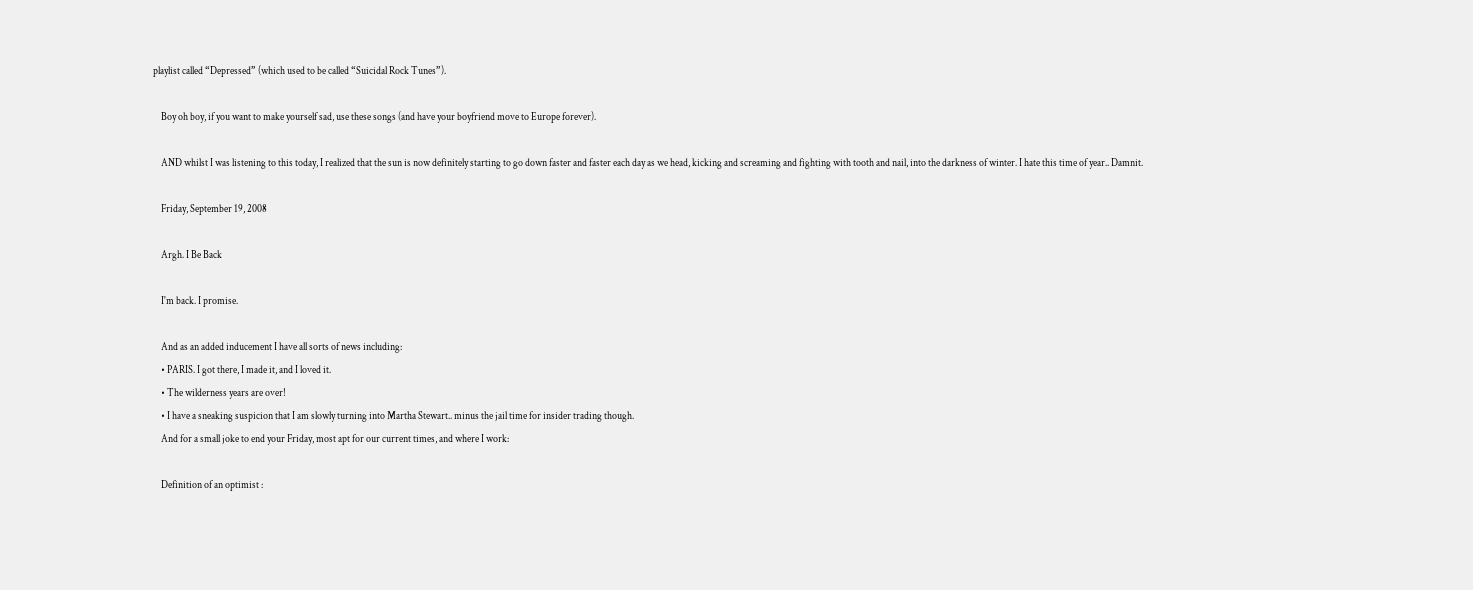playlist called “Depressed” (which used to be called “Suicidal Rock Tunes”).

    Boy oh boy, if you want to make yourself sad, use these songs (and have your boyfriend move to Europe forever).

    AND whilst I was listening to this today, I realized that the sun is now definitely starting to go down faster and faster each day as we head, kicking and screaming and fighting with tooth and nail, into the darkness of winter. I hate this time of year.. Damnit.

    Friday, September 19, 2008

    Argh. I Be Back

    I'm back. I promise.

    And as an added inducement I have all sorts of news including:
    • PARIS. I got there, I made it, and I loved it.
    • The wilderness years are over!
    • I have a sneaking suspicion that I am slowly turning into Martha Stewart.. minus the jail time for insider trading though.
    And for a small joke to end your Friday, most apt for our current times, and where I work:

    Definition of an optimist :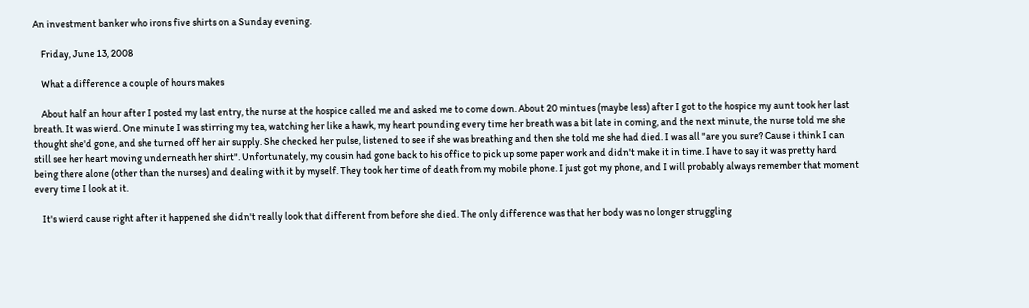An investment banker who irons five shirts on a Sunday evening.

    Friday, June 13, 2008

    What a difference a couple of hours makes

    About half an hour after I posted my last entry, the nurse at the hospice called me and asked me to come down. About 20 mintues (maybe less) after I got to the hospice my aunt took her last breath. It was wierd. One minute I was stirring my tea, watching her like a hawk, my heart pounding every time her breath was a bit late in coming, and the next minute, the nurse told me she thought she'd gone, and she turned off her air supply. She checked her pulse, listened to see if she was breathing and then she told me she had died. I was all "are you sure? Cause i think I can still see her heart moving underneath her shirt". Unfortunately, my cousin had gone back to his office to pick up some paper work and didn't make it in time. I have to say it was pretty hard being there alone (other than the nurses) and dealing with it by myself. They took her time of death from my mobile phone. I just got my phone, and I will probably always remember that moment every time I look at it.

    It's wierd cause right after it happened she didn't really look that different from before she died. The only difference was that her body was no longer struggling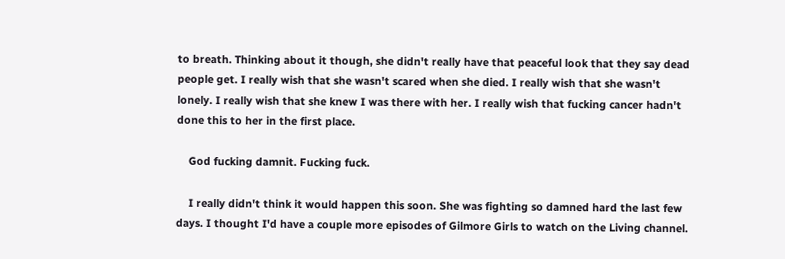to breath. Thinking about it though, she didn't really have that peaceful look that they say dead people get. I really wish that she wasn't scared when she died. I really wish that she wasn't lonely. I really wish that she knew I was there with her. I really wish that fucking cancer hadn't done this to her in the first place.

    God fucking damnit. Fucking fuck.

    I really didn't think it would happen this soon. She was fighting so damned hard the last few days. I thought I'd have a couple more episodes of Gilmore Girls to watch on the Living channel.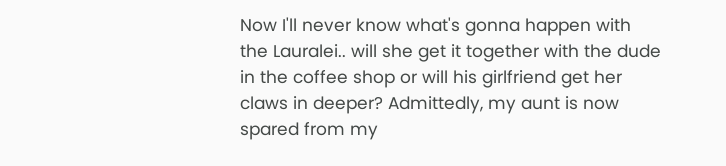Now I'll never know what's gonna happen with the Lauralei.. will she get it together with the dude in the coffee shop or will his girlfriend get her claws in deeper? Admittedly, my aunt is now spared from my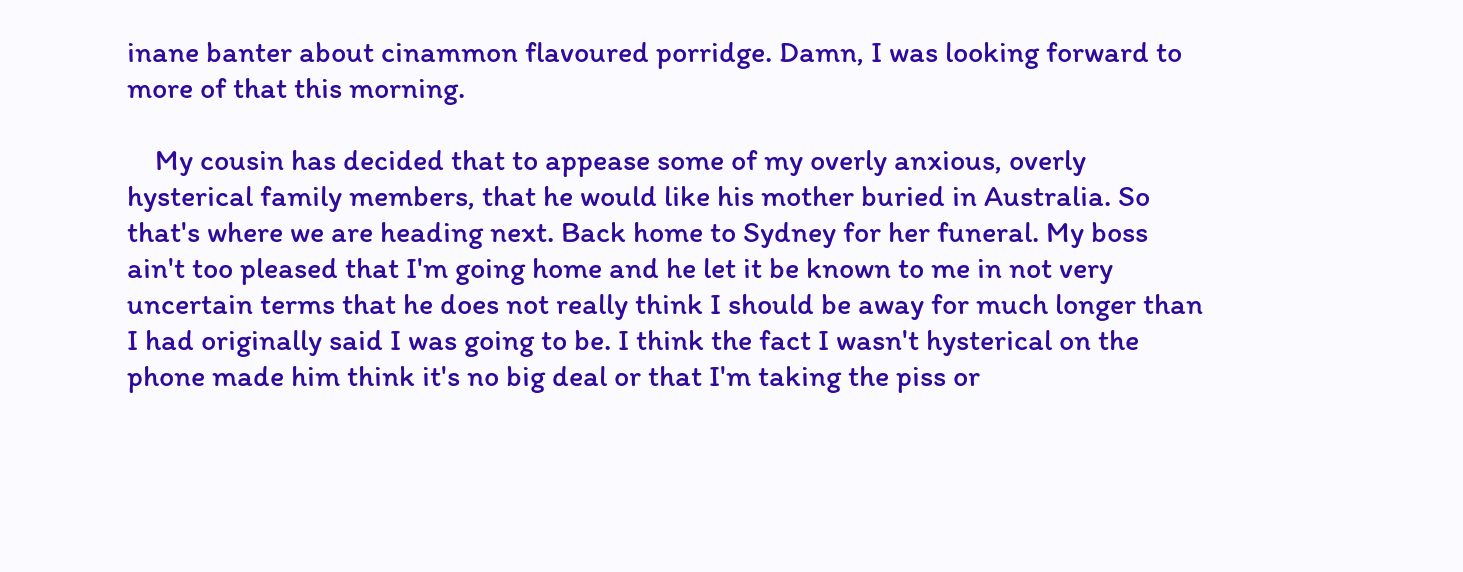inane banter about cinammon flavoured porridge. Damn, I was looking forward to more of that this morning.

    My cousin has decided that to appease some of my overly anxious, overly hysterical family members, that he would like his mother buried in Australia. So that's where we are heading next. Back home to Sydney for her funeral. My boss ain't too pleased that I'm going home and he let it be known to me in not very uncertain terms that he does not really think I should be away for much longer than I had originally said I was going to be. I think the fact I wasn't hysterical on the phone made him think it's no big deal or that I'm taking the piss or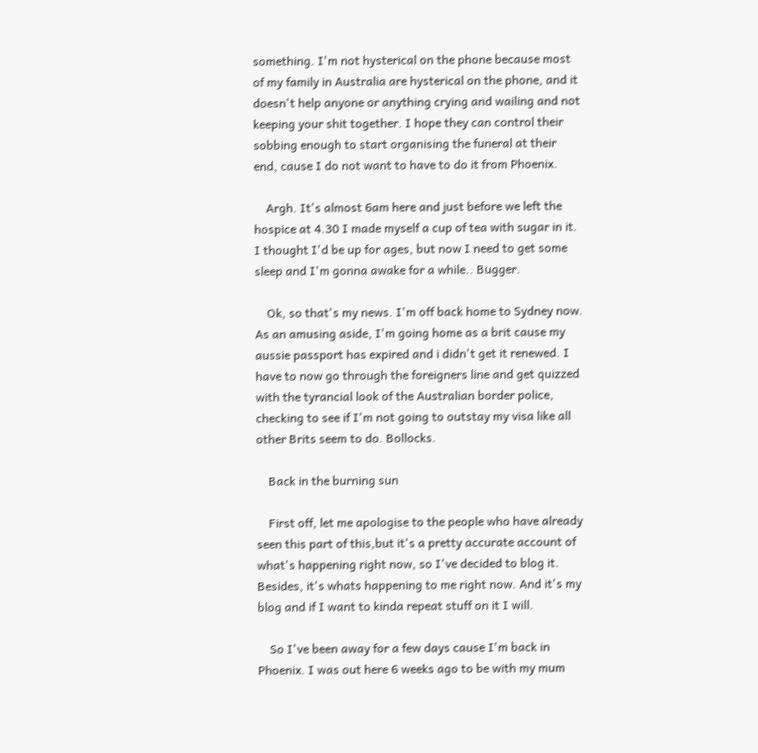something. I'm not hysterical on the phone because most of my family in Australia are hysterical on the phone, and it doesn't help anyone or anything crying and wailing and not keeping your shit together. I hope they can control their sobbing enough to start organising the funeral at their end, cause I do not want to have to do it from Phoenix.

    Argh. It's almost 6am here and just before we left the hospice at 4.30 I made myself a cup of tea with sugar in it. I thought I'd be up for ages, but now I need to get some sleep and I'm gonna awake for a while.. Bugger.

    Ok, so that's my news. I'm off back home to Sydney now. As an amusing aside, I'm going home as a brit cause my aussie passport has expired and i didn't get it renewed. I have to now go through the foreigners line and get quizzed with the tyrancial look of the Australian border police, checking to see if I'm not going to outstay my visa like all other Brits seem to do. Bollocks.

    Back in the burning sun

    First off, let me apologise to the people who have already seen this part of this,but it's a pretty accurate account of what's happening right now, so I've decided to blog it. Besides, it's whats happening to me right now. And it's my blog and if I want to kinda repeat stuff on it I will.

    So I've been away for a few days cause I'm back in Phoenix. I was out here 6 weeks ago to be with my mum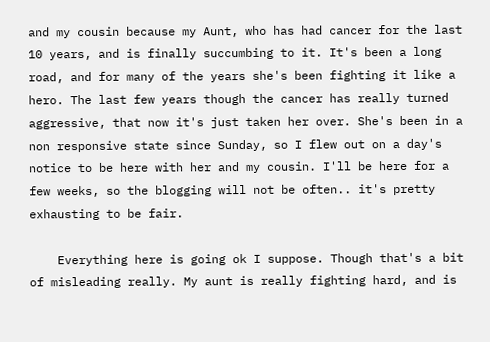and my cousin because my Aunt, who has had cancer for the last 10 years, and is finally succumbing to it. It's been a long road, and for many of the years she's been fighting it like a hero. The last few years though the cancer has really turned aggressive, that now it's just taken her over. She's been in a non responsive state since Sunday, so I flew out on a day's notice to be here with her and my cousin. I'll be here for a few weeks, so the blogging will not be often.. it's pretty exhausting to be fair.

    Everything here is going ok I suppose. Though that's a bit of misleading really. My aunt is really fighting hard, and is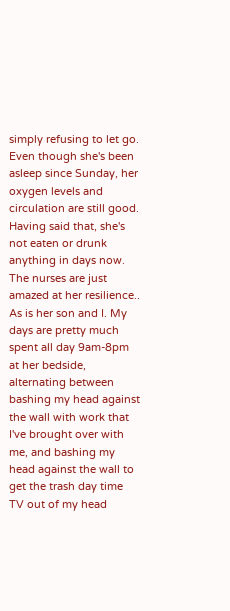simply refusing to let go. Even though she's been asleep since Sunday, her oxygen levels and circulation are still good. Having said that, she's not eaten or drunk anything in days now. The nurses are just amazed at her resilience.. As is her son and I. My days are pretty much spent all day 9am-8pm at her bedside, alternating between bashing my head against the wall with work that I've brought over with me, and bashing my head against the wall to get the trash day time TV out of my head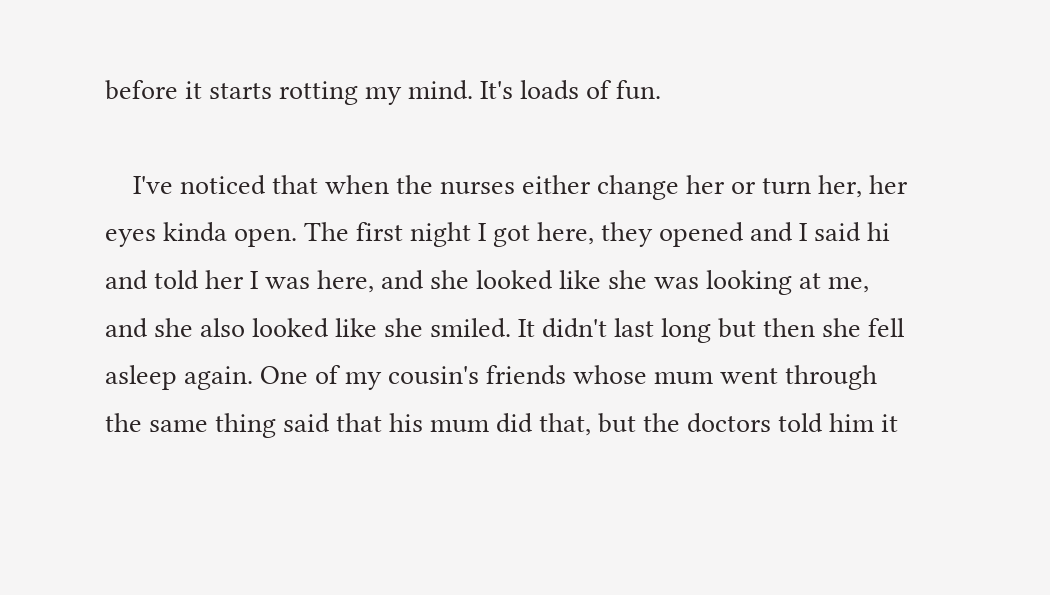before it starts rotting my mind. It's loads of fun.

    I've noticed that when the nurses either change her or turn her, her eyes kinda open. The first night I got here, they opened and I said hi and told her I was here, and she looked like she was looking at me, and she also looked like she smiled. It didn't last long but then she fell asleep again. One of my cousin's friends whose mum went through the same thing said that his mum did that, but the doctors told him it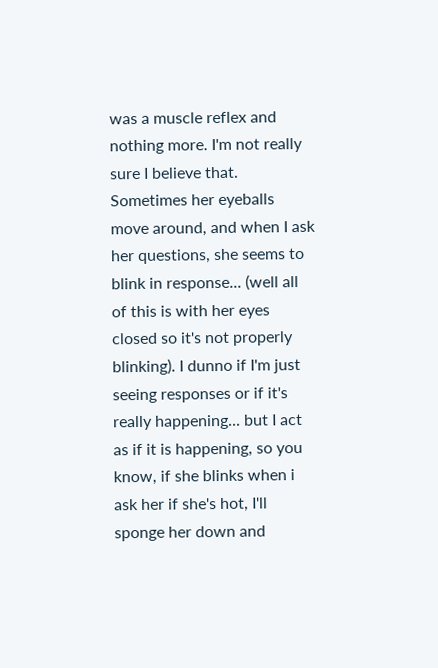was a muscle reflex and nothing more. I'm not really sure I believe that. Sometimes her eyeballs move around, and when I ask her questions, she seems to blink in response... (well all of this is with her eyes closed so it's not properly blinking). I dunno if I'm just seeing responses or if it's really happening... but I act as if it is happening, so you know, if she blinks when i ask her if she's hot, I'll sponge her down and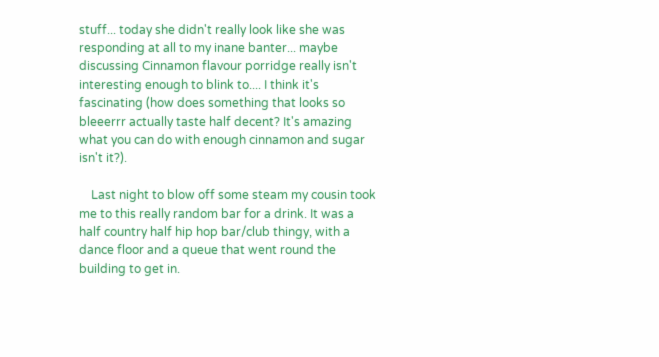stuff... today she didn't really look like she was responding at all to my inane banter... maybe discussing Cinnamon flavour porridge really isn't interesting enough to blink to.... I think it's fascinating (how does something that looks so bleeerrr actually taste half decent? It's amazing what you can do with enough cinnamon and sugar isn't it?).

    Last night to blow off some steam my cousin took me to this really random bar for a drink. It was a half country half hip hop bar/club thingy, with a dance floor and a queue that went round the building to get in.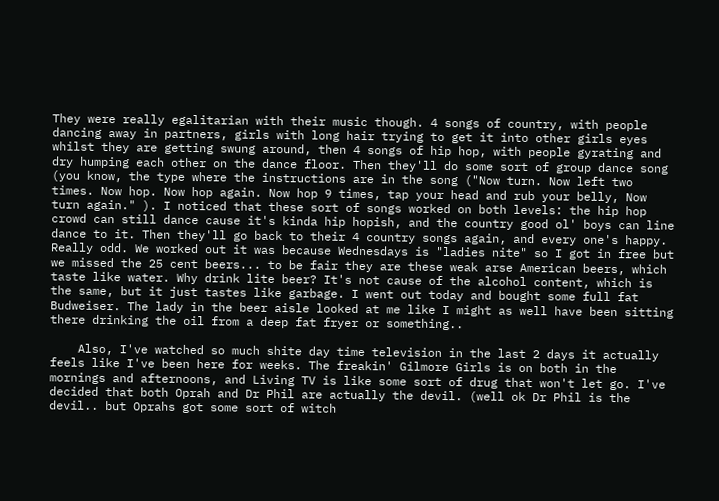They were really egalitarian with their music though. 4 songs of country, with people dancing away in partners, girls with long hair trying to get it into other girls eyes whilst they are getting swung around, then 4 songs of hip hop, with people gyrating and dry humping each other on the dance floor. Then they'll do some sort of group dance song (you know, the type where the instructions are in the song ("Now turn. Now left two times. Now hop. Now hop again. Now hop 9 times, tap your head and rub your belly, Now turn again." ). I noticed that these sort of songs worked on both levels: the hip hop crowd can still dance cause it's kinda hip hopish, and the country good ol' boys can line dance to it. Then they'll go back to their 4 country songs again, and every one's happy. Really odd. We worked out it was because Wednesdays is "ladies nite" so I got in free but we missed the 25 cent beers... to be fair they are these weak arse American beers, which taste like water. Why drink lite beer? It's not cause of the alcohol content, which is the same, but it just tastes like garbage. I went out today and bought some full fat Budweiser. The lady in the beer aisle looked at me like I might as well have been sitting there drinking the oil from a deep fat fryer or something..

    Also, I've watched so much shite day time television in the last 2 days it actually feels like I've been here for weeks. The freakin' Gilmore Girls is on both in the mornings and afternoons, and Living TV is like some sort of drug that won't let go. I've decided that both Oprah and Dr Phil are actually the devil. (well ok Dr Phil is the devil.. but Oprahs got some sort of witch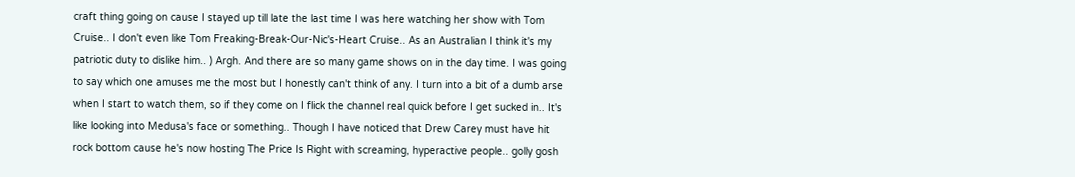craft thing going on cause I stayed up till late the last time I was here watching her show with Tom Cruise.. I don't even like Tom Freaking-Break-Our-Nic's-Heart Cruise.. As an Australian I think it's my patriotic duty to dislike him.. ) Argh. And there are so many game shows on in the day time. I was going to say which one amuses me the most but I honestly can't think of any. I turn into a bit of a dumb arse when I start to watch them, so if they come on I flick the channel real quick before I get sucked in.. It's like looking into Medusa's face or something.. Though I have noticed that Drew Carey must have hit rock bottom cause he's now hosting The Price Is Right with screaming, hyperactive people.. golly gosh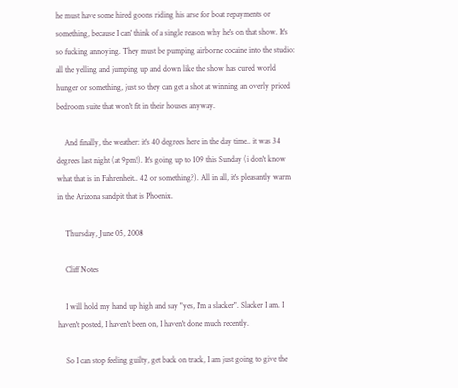he must have some hired goons riding his arse for boat repayments or something, because I can' think of a single reason why he's on that show. It's so fucking annoying. They must be pumping airborne cocaine into the studio: all the yelling and jumping up and down like the show has cured world hunger or something, just so they can get a shot at winning an overly priced bedroom suite that won't fit in their houses anyway.

    And finally, the weather: it's 40 degrees here in the day time.. it was 34 degrees last night (at 9pm!). It's going up to 109 this Sunday (i don't know what that is in Fahrenheit.. 42 or something?). All in all, it's pleasantly warm in the Arizona sandpit that is Phoenix.

    Thursday, June 05, 2008

    Cliff Notes

    I will hold my hand up high and say "yes, I'm a slacker". Slacker I am. I haven't posted, I haven't been on, I haven't done much recently.

    So I can stop feeling guilty, get back on track, I am just going to give the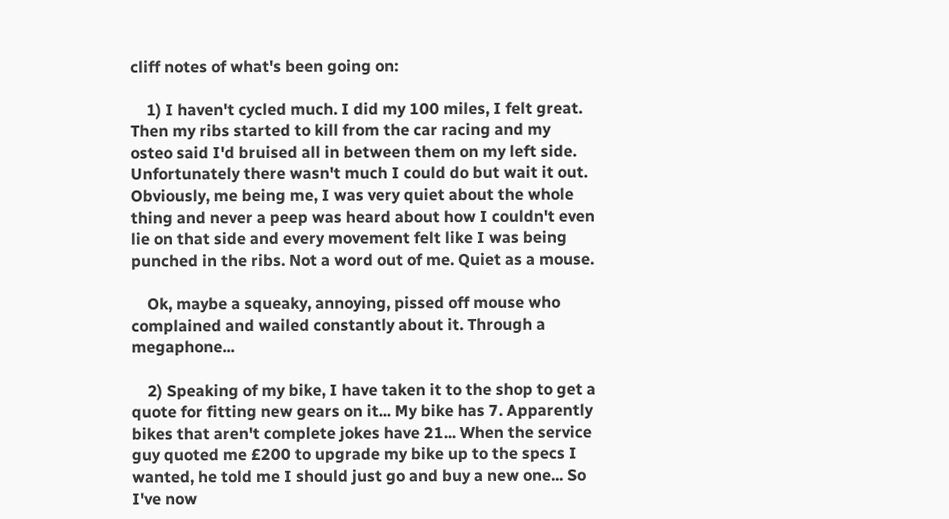cliff notes of what's been going on:

    1) I haven't cycled much. I did my 100 miles, I felt great. Then my ribs started to kill from the car racing and my osteo said I'd bruised all in between them on my left side. Unfortunately there wasn't much I could do but wait it out. Obviously, me being me, I was very quiet about the whole thing and never a peep was heard about how I couldn't even lie on that side and every movement felt like I was being punched in the ribs. Not a word out of me. Quiet as a mouse.

    Ok, maybe a squeaky, annoying, pissed off mouse who complained and wailed constantly about it. Through a megaphone...

    2) Speaking of my bike, I have taken it to the shop to get a quote for fitting new gears on it... My bike has 7. Apparently bikes that aren't complete jokes have 21... When the service guy quoted me £200 to upgrade my bike up to the specs I wanted, he told me I should just go and buy a new one... So I've now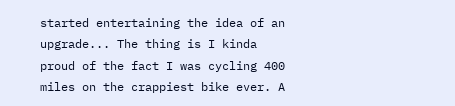started entertaining the idea of an upgrade... The thing is I kinda proud of the fact I was cycling 400 miles on the crappiest bike ever. A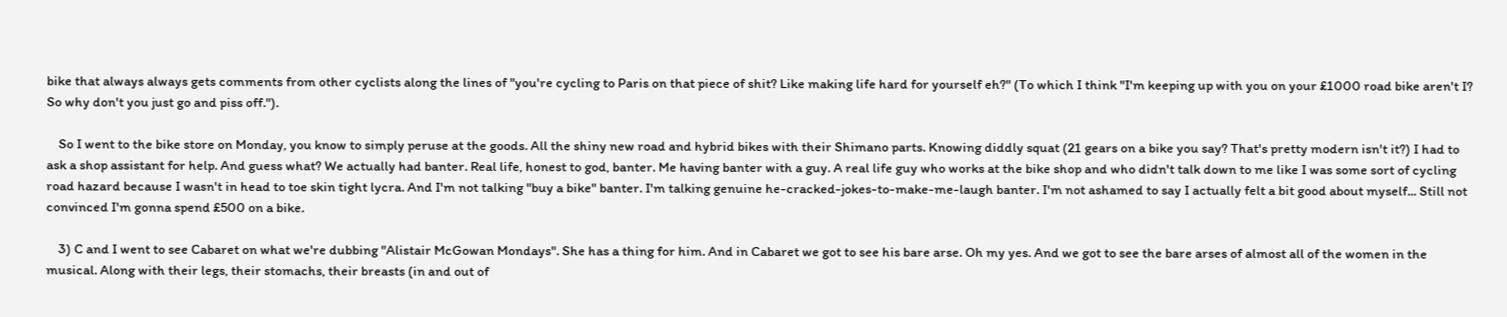bike that always always gets comments from other cyclists along the lines of "you're cycling to Paris on that piece of shit? Like making life hard for yourself eh?" (To which I think "I'm keeping up with you on your £1000 road bike aren't I? So why don't you just go and piss off.").

    So I went to the bike store on Monday, you know to simply peruse at the goods. All the shiny new road and hybrid bikes with their Shimano parts. Knowing diddly squat (21 gears on a bike you say? That's pretty modern isn't it?) I had to ask a shop assistant for help. And guess what? We actually had banter. Real life, honest to god, banter. Me having banter with a guy. A real life guy who works at the bike shop and who didn't talk down to me like I was some sort of cycling road hazard because I wasn't in head to toe skin tight lycra. And I'm not talking "buy a bike" banter. I'm talking genuine he-cracked-jokes-to-make-me-laugh banter. I'm not ashamed to say I actually felt a bit good about myself... Still not convinced I'm gonna spend £500 on a bike.

    3) C and I went to see Cabaret on what we're dubbing "Alistair McGowan Mondays". She has a thing for him. And in Cabaret we got to see his bare arse. Oh my yes. And we got to see the bare arses of almost all of the women in the musical. Along with their legs, their stomachs, their breasts (in and out of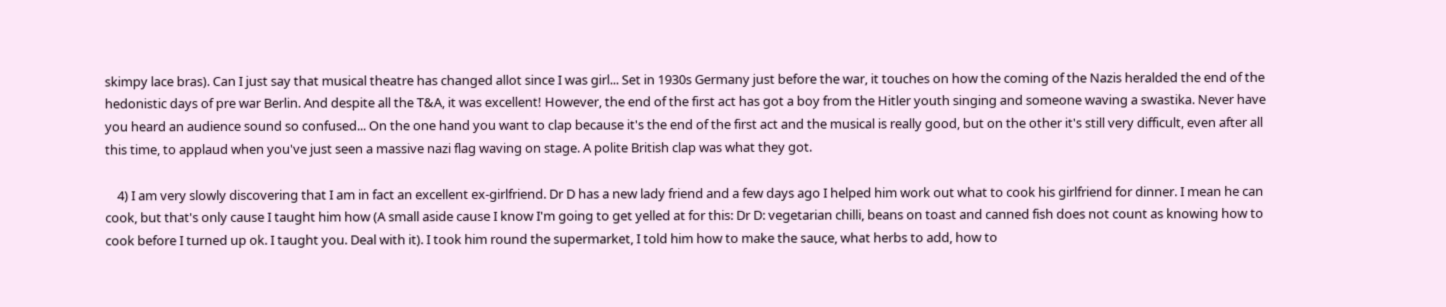skimpy lace bras). Can I just say that musical theatre has changed allot since I was girl... Set in 1930s Germany just before the war, it touches on how the coming of the Nazis heralded the end of the hedonistic days of pre war Berlin. And despite all the T&A, it was excellent! However, the end of the first act has got a boy from the Hitler youth singing and someone waving a swastika. Never have you heard an audience sound so confused... On the one hand you want to clap because it's the end of the first act and the musical is really good, but on the other it's still very difficult, even after all this time, to applaud when you've just seen a massive nazi flag waving on stage. A polite British clap was what they got.

    4) I am very slowly discovering that I am in fact an excellent ex-girlfriend. Dr D has a new lady friend and a few days ago I helped him work out what to cook his girlfriend for dinner. I mean he can cook, but that's only cause I taught him how (A small aside cause I know I'm going to get yelled at for this: Dr D: vegetarian chilli, beans on toast and canned fish does not count as knowing how to cook before I turned up ok. I taught you. Deal with it). I took him round the supermarket, I told him how to make the sauce, what herbs to add, how to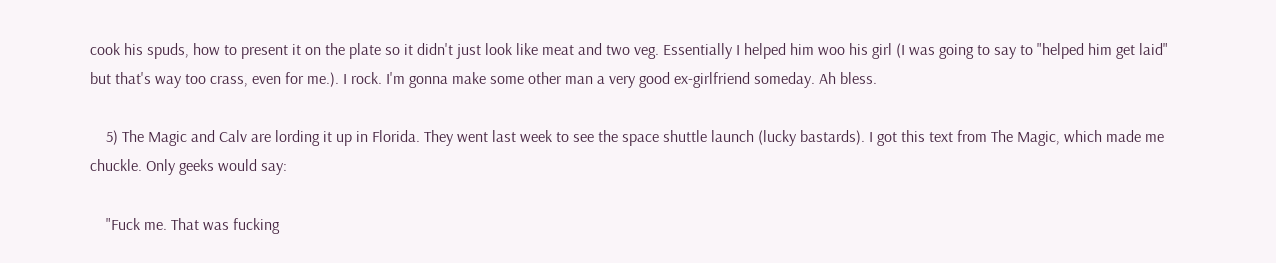cook his spuds, how to present it on the plate so it didn't just look like meat and two veg. Essentially I helped him woo his girl (I was going to say to "helped him get laid" but that's way too crass, even for me.). I rock. I'm gonna make some other man a very good ex-girlfriend someday. Ah bless.

    5) The Magic and Calv are lording it up in Florida. They went last week to see the space shuttle launch (lucky bastards). I got this text from The Magic, which made me chuckle. Only geeks would say:

    "Fuck me. That was fucking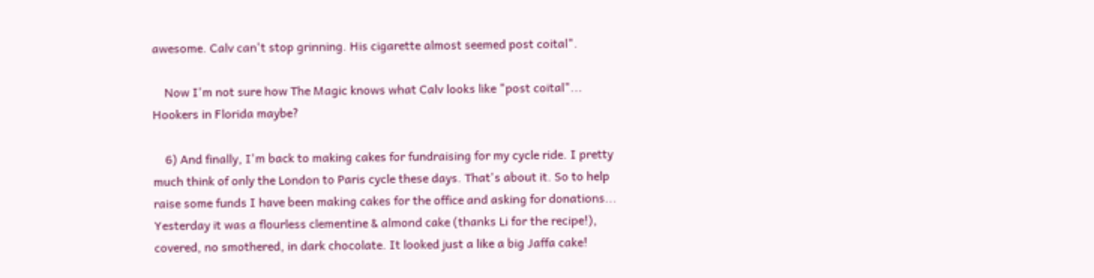awesome. Calv can't stop grinning. His cigarette almost seemed post coital".

    Now I'm not sure how The Magic knows what Calv looks like "post coital"... Hookers in Florida maybe?

    6) And finally, I'm back to making cakes for fundraising for my cycle ride. I pretty much think of only the London to Paris cycle these days. That's about it. So to help raise some funds I have been making cakes for the office and asking for donations... Yesterday it was a flourless clementine & almond cake (thanks Li for the recipe!), covered, no smothered, in dark chocolate. It looked just a like a big Jaffa cake!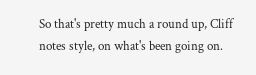So that's pretty much a round up, Cliff notes style, on what's been going on.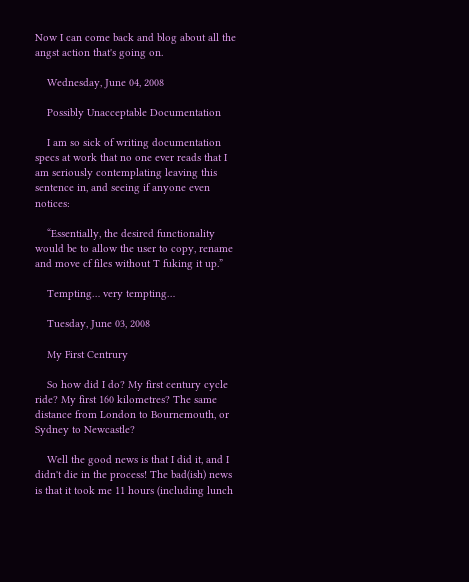Now I can come back and blog about all the angst action that's going on.

    Wednesday, June 04, 2008

    Possibly Unacceptable Documentation

    I am so sick of writing documentation specs at work that no one ever reads that I am seriously contemplating leaving this sentence in, and seeing if anyone even notices:

    “Essentially, the desired functionality would be to allow the user to copy, rename and move cf files without T fuking it up.”

    Tempting… very tempting…

    Tuesday, June 03, 2008

    My First Centrury

    So how did I do? My first century cycle ride? My first 160 kilometres? The same distance from London to Bournemouth, or Sydney to Newcastle?

    Well the good news is that I did it, and I didn't die in the process! The bad(ish) news is that it took me 11 hours (including lunch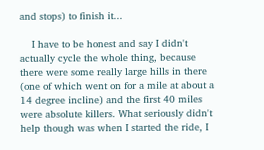and stops) to finish it...

    I have to be honest and say I didn't actually cycle the whole thing, because there were some really large hills in there (one of which went on for a mile at about a 14 degree incline) and the first 40 miles were absolute killers. What seriously didn't help though was when I started the ride, I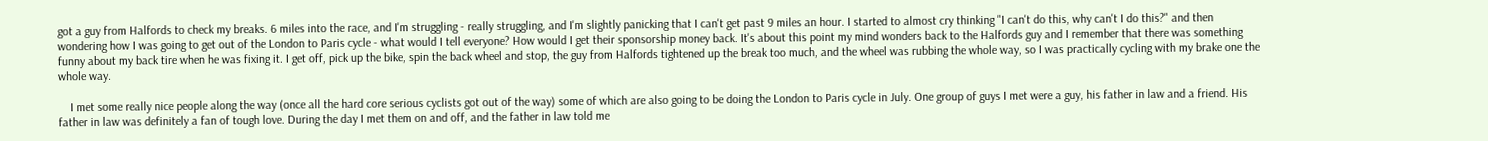got a guy from Halfords to check my breaks. 6 miles into the race, and I'm struggling - really struggling, and I'm slightly panicking that I can't get past 9 miles an hour. I started to almost cry thinking "I can't do this, why can't I do this?" and then wondering how I was going to get out of the London to Paris cycle - what would I tell everyone? How would I get their sponsorship money back. It's about this point my mind wonders back to the Halfords guy and I remember that there was something funny about my back tire when he was fixing it. I get off, pick up the bike, spin the back wheel and stop, the guy from Halfords tightened up the break too much, and the wheel was rubbing the whole way, so I was practically cycling with my brake one the whole way.

    I met some really nice people along the way (once all the hard core serious cyclists got out of the way) some of which are also going to be doing the London to Paris cycle in July. One group of guys I met were a guy, his father in law and a friend. His father in law was definitely a fan of tough love. During the day I met them on and off, and the father in law told me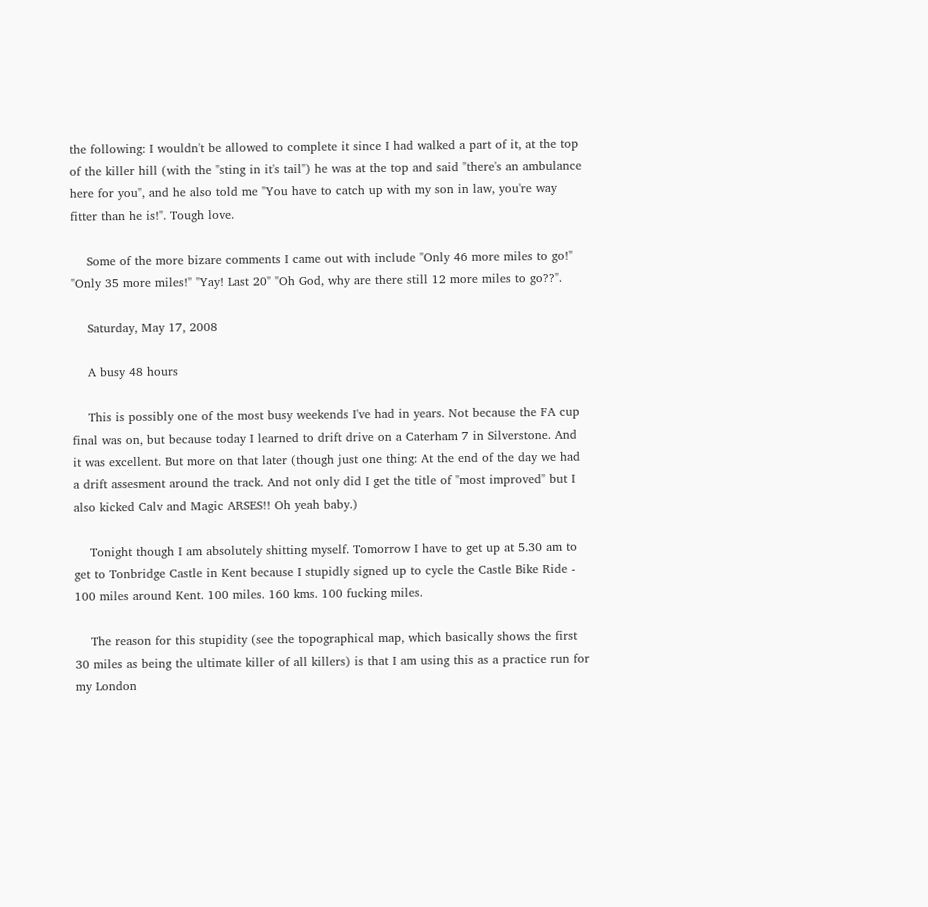the following: I wouldn't be allowed to complete it since I had walked a part of it, at the top of the killer hill (with the "sting in it's tail") he was at the top and said "there's an ambulance here for you", and he also told me "You have to catch up with my son in law, you're way fitter than he is!". Tough love.

    Some of the more bizare comments I came out with include "Only 46 more miles to go!" "Only 35 more miles!" "Yay! Last 20" "Oh God, why are there still 12 more miles to go??".

    Saturday, May 17, 2008

    A busy 48 hours

    This is possibly one of the most busy weekends I've had in years. Not because the FA cup final was on, but because today I learned to drift drive on a Caterham 7 in Silverstone. And it was excellent. But more on that later (though just one thing: At the end of the day we had a drift assesment around the track. And not only did I get the title of "most improved" but I also kicked Calv and Magic ARSES!! Oh yeah baby.)

    Tonight though I am absolutely shitting myself. Tomorrow I have to get up at 5.30 am to get to Tonbridge Castle in Kent because I stupidly signed up to cycle the Castle Bike Ride - 100 miles around Kent. 100 miles. 160 kms. 100 fucking miles.

    The reason for this stupidity (see the topographical map, which basically shows the first 30 miles as being the ultimate killer of all killers) is that I am using this as a practice run for my London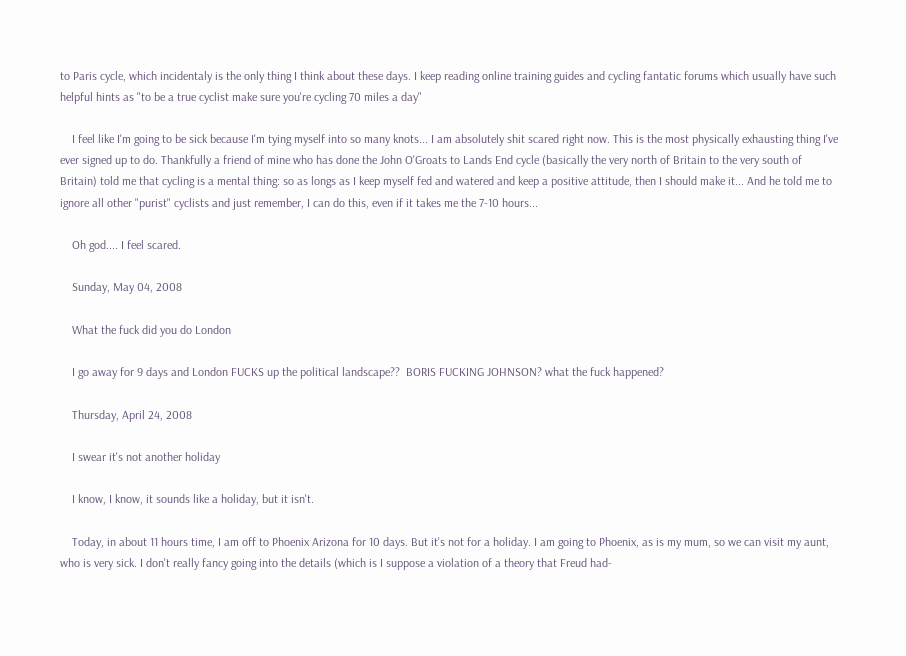to Paris cycle, which incidentaly is the only thing I think about these days. I keep reading online training guides and cycling fantatic forums which usually have such helpful hints as "to be a true cyclist make sure you're cycling 70 miles a day"

    I feel like I'm going to be sick because I'm tying myself into so many knots... I am absolutely shit scared right now. This is the most physically exhausting thing I've ever signed up to do. Thankfully a friend of mine who has done the John O'Groats to Lands End cycle (basically the very north of Britain to the very south of Britain) told me that cycling is a mental thing: so as longs as I keep myself fed and watered and keep a positive attitude, then I should make it... And he told me to ignore all other "purist" cyclists and just remember, I can do this, even if it takes me the 7-10 hours...

    Oh god.... I feel scared.

    Sunday, May 04, 2008

    What the fuck did you do London

    I go away for 9 days and London FUCKS up the political landscape??  BORIS FUCKING JOHNSON? what the fuck happened?

    Thursday, April 24, 2008

    I swear it's not another holiday

    I know, I know, it sounds like a holiday, but it isn't.

    Today, in about 11 hours time, I am off to Phoenix Arizona for 10 days. But it's not for a holiday. I am going to Phoenix, as is my mum, so we can visit my aunt, who is very sick. I don't really fancy going into the details (which is I suppose a violation of a theory that Freud had-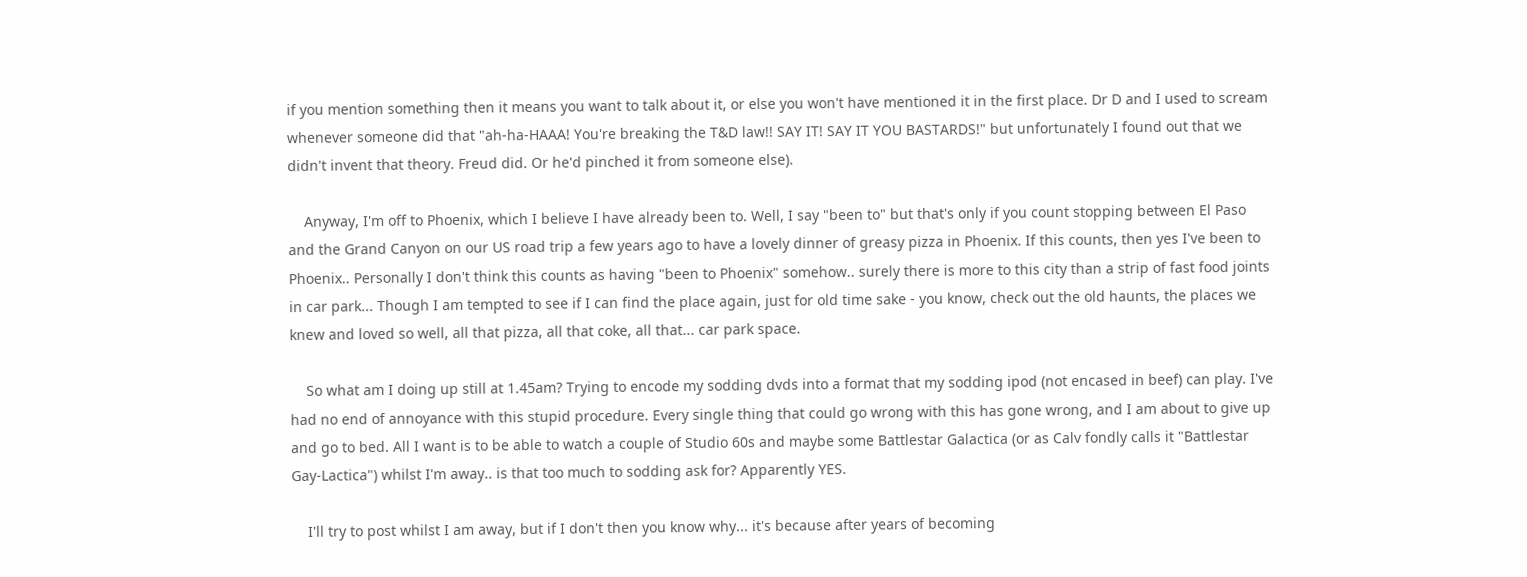if you mention something then it means you want to talk about it, or else you won't have mentioned it in the first place. Dr D and I used to scream whenever someone did that "ah-ha-HAAA! You're breaking the T&D law!! SAY IT! SAY IT YOU BASTARDS!" but unfortunately I found out that we didn't invent that theory. Freud did. Or he'd pinched it from someone else).

    Anyway, I'm off to Phoenix, which I believe I have already been to. Well, I say "been to" but that's only if you count stopping between El Paso and the Grand Canyon on our US road trip a few years ago to have a lovely dinner of greasy pizza in Phoenix. If this counts, then yes I've been to Phoenix.. Personally I don't think this counts as having "been to Phoenix" somehow.. surely there is more to this city than a strip of fast food joints in car park... Though I am tempted to see if I can find the place again, just for old time sake - you know, check out the old haunts, the places we knew and loved so well, all that pizza, all that coke, all that... car park space.

    So what am I doing up still at 1.45am? Trying to encode my sodding dvds into a format that my sodding ipod (not encased in beef) can play. I've had no end of annoyance with this stupid procedure. Every single thing that could go wrong with this has gone wrong, and I am about to give up and go to bed. All I want is to be able to watch a couple of Studio 60s and maybe some Battlestar Galactica (or as Calv fondly calls it "Battlestar Gay-Lactica") whilst I'm away.. is that too much to sodding ask for? Apparently YES.

    I'll try to post whilst I am away, but if I don't then you know why... it's because after years of becoming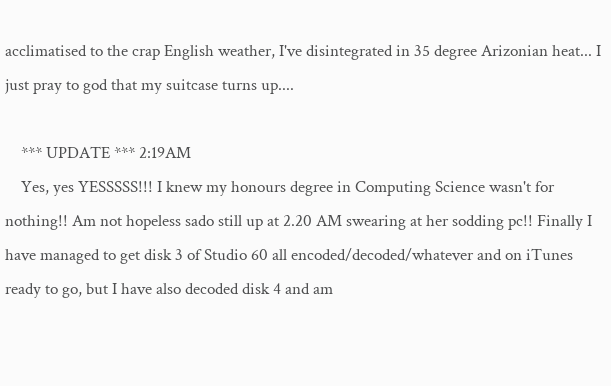acclimatised to the crap English weather, I've disintegrated in 35 degree Arizonian heat... I just pray to god that my suitcase turns up....

    *** UPDATE *** 2:19AM
    Yes, yes YESSSSS!!! I knew my honours degree in Computing Science wasn't for nothing!! Am not hopeless sado still up at 2.20 AM swearing at her sodding pc!! Finally I have managed to get disk 3 of Studio 60 all encoded/decoded/whatever and on iTunes ready to go, but I have also decoded disk 4 and am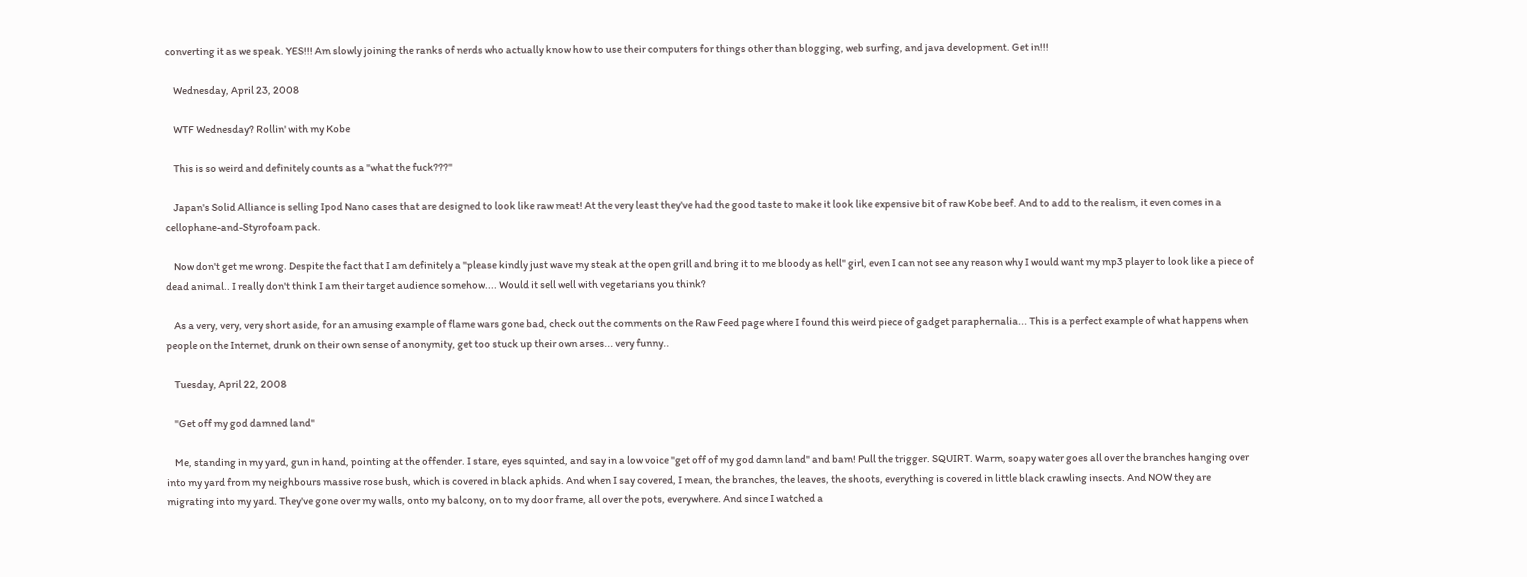converting it as we speak. YES!!! Am slowly joining the ranks of nerds who actually know how to use their computers for things other than blogging, web surfing, and java development. Get in!!!

    Wednesday, April 23, 2008

    WTF Wednesday? Rollin' with my Kobe

    This is so weird and definitely counts as a "what the fuck???"

    Japan's Solid Alliance is selling Ipod Nano cases that are designed to look like raw meat! At the very least they've had the good taste to make it look like expensive bit of raw Kobe beef. And to add to the realism, it even comes in a cellophane-and-Styrofoam pack.

    Now don't get me wrong. Despite the fact that I am definitely a "please kindly just wave my steak at the open grill and bring it to me bloody as hell" girl, even I can not see any reason why I would want my mp3 player to look like a piece of dead animal.. I really don't think I am their target audience somehow.... Would it sell well with vegetarians you think?

    As a very, very, very short aside, for an amusing example of flame wars gone bad, check out the comments on the Raw Feed page where I found this weird piece of gadget paraphernalia... This is a perfect example of what happens when people on the Internet, drunk on their own sense of anonymity, get too stuck up their own arses... very funny..

    Tuesday, April 22, 2008

    "Get off my god damned land"

    Me, standing in my yard, gun in hand, pointing at the offender. I stare, eyes squinted, and say in a low voice "get off of my god damn land" and bam! Pull the trigger. SQUIRT. Warm, soapy water goes all over the branches hanging over into my yard from my neighbours massive rose bush, which is covered in black aphids. And when I say covered, I mean, the branches, the leaves, the shoots, everything is covered in little black crawling insects. And NOW they are migrating into my yard. They've gone over my walls, onto my balcony, on to my door frame, all over the pots, everywhere. And since I watched a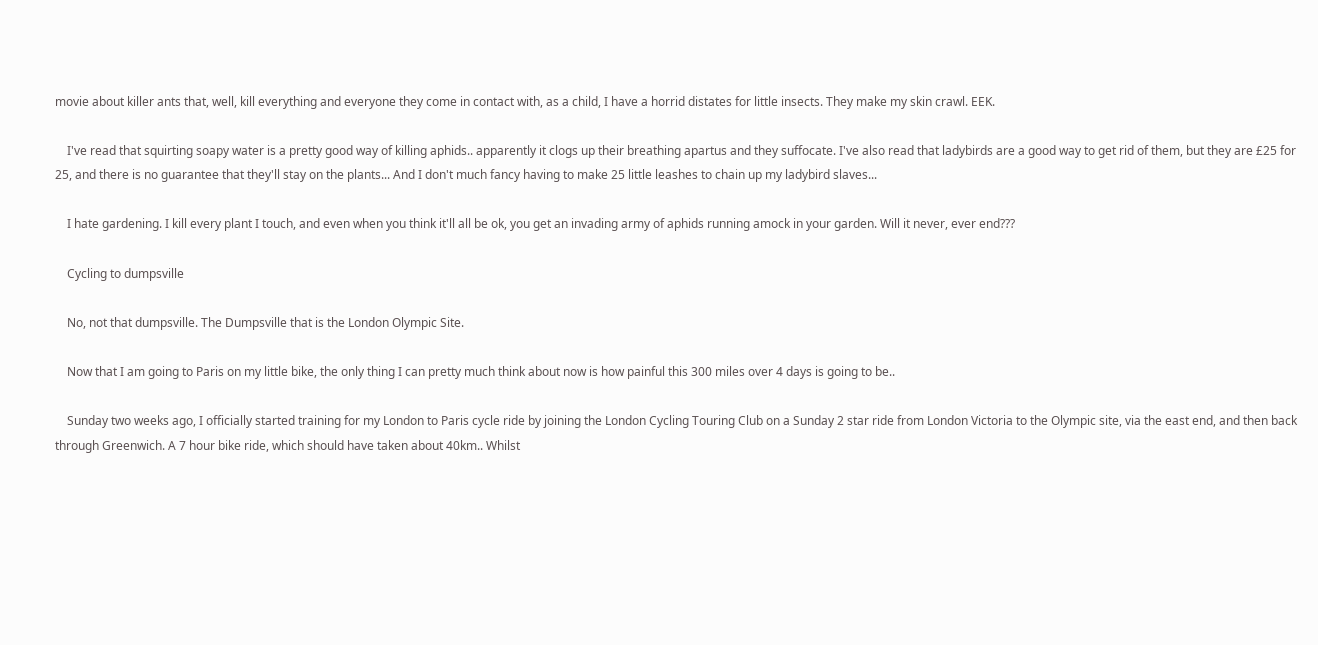movie about killer ants that, well, kill everything and everyone they come in contact with, as a child, I have a horrid distates for little insects. They make my skin crawl. EEK.

    I've read that squirting soapy water is a pretty good way of killing aphids.. apparently it clogs up their breathing apartus and they suffocate. I've also read that ladybirds are a good way to get rid of them, but they are £25 for 25, and there is no guarantee that they'll stay on the plants... And I don't much fancy having to make 25 little leashes to chain up my ladybird slaves...

    I hate gardening. I kill every plant I touch, and even when you think it'll all be ok, you get an invading army of aphids running amock in your garden. Will it never, ever end???

    Cycling to dumpsville

    No, not that dumpsville. The Dumpsville that is the London Olympic Site.

    Now that I am going to Paris on my little bike, the only thing I can pretty much think about now is how painful this 300 miles over 4 days is going to be..

    Sunday two weeks ago, I officially started training for my London to Paris cycle ride by joining the London Cycling Touring Club on a Sunday 2 star ride from London Victoria to the Olympic site, via the east end, and then back through Greenwich. A 7 hour bike ride, which should have taken about 40km.. Whilst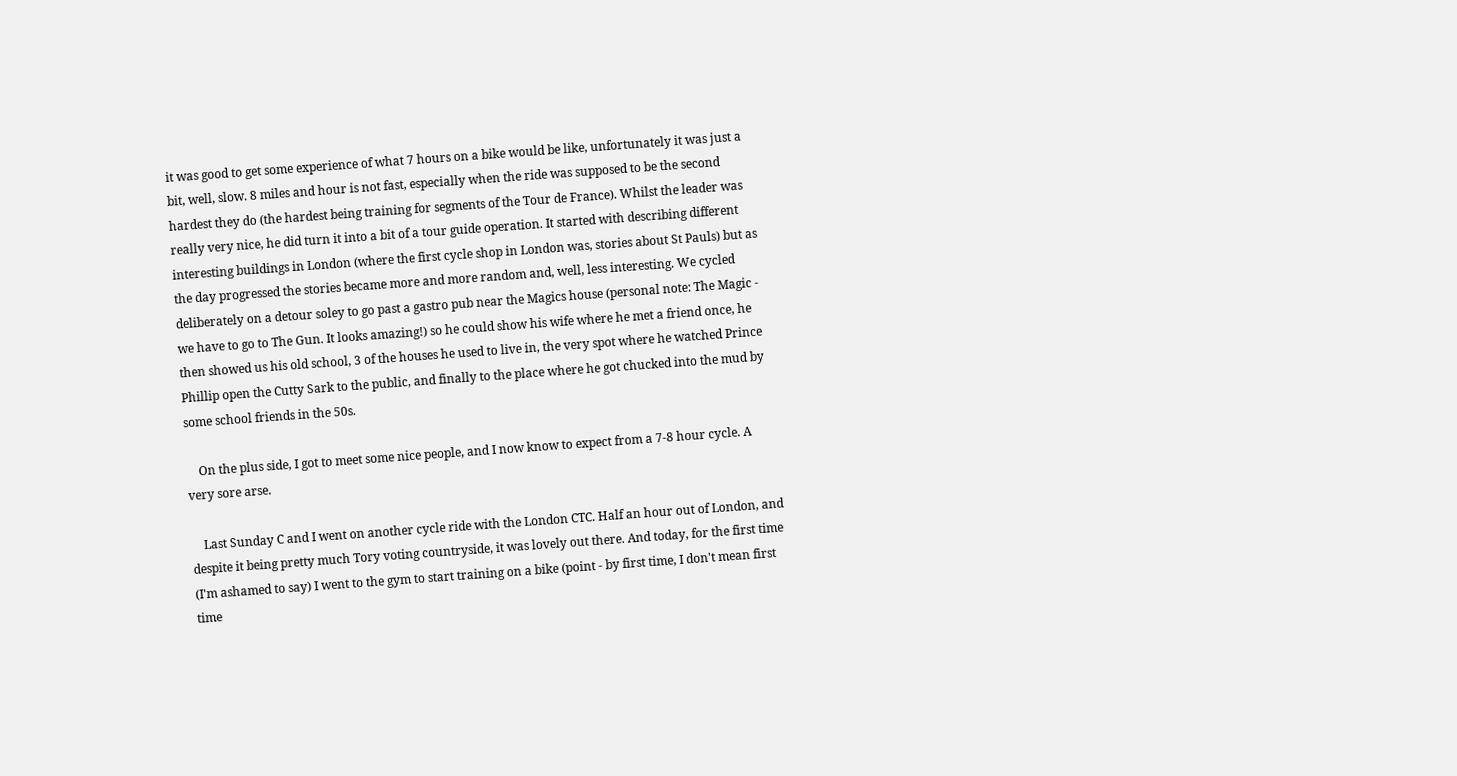it was good to get some experience of what 7 hours on a bike would be like, unfortunately it was just a bit, well, slow. 8 miles and hour is not fast, especially when the ride was supposed to be the second hardest they do (the hardest being training for segments of the Tour de France). Whilst the leader was really very nice, he did turn it into a bit of a tour guide operation. It started with describing different interesting buildings in London (where the first cycle shop in London was, stories about St Pauls) but as the day progressed the stories became more and more random and, well, less interesting. We cycled deliberately on a detour soley to go past a gastro pub near the Magics house (personal note: The Magic - we have to go to The Gun. It looks amazing!) so he could show his wife where he met a friend once, he then showed us his old school, 3 of the houses he used to live in, the very spot where he watched Prince Phillip open the Cutty Sark to the public, and finally to the place where he got chucked into the mud by some school friends in the 50s.

    On the plus side, I got to meet some nice people, and I now know to expect from a 7-8 hour cycle. A very sore arse.

    Last Sunday C and I went on another cycle ride with the London CTC. Half an hour out of London, and despite it being pretty much Tory voting countryside, it was lovely out there. And today, for the first time (I'm ashamed to say) I went to the gym to start training on a bike (point - by first time, I don't mean first time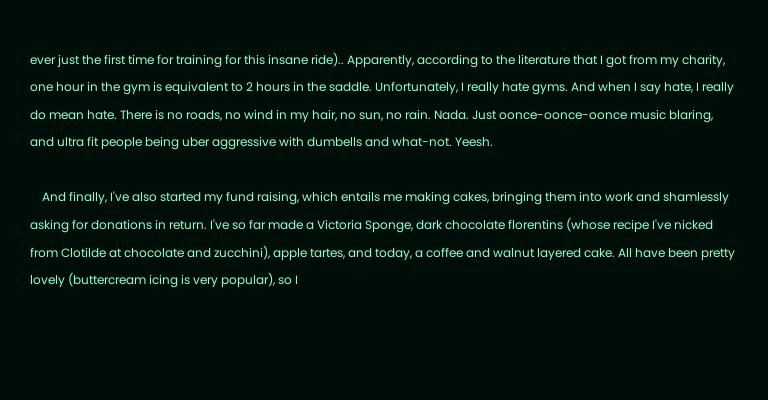ever just the first time for training for this insane ride).. Apparently, according to the literature that I got from my charity, one hour in the gym is equivalent to 2 hours in the saddle. Unfortunately, I really hate gyms. And when I say hate, I really do mean hate. There is no roads, no wind in my hair, no sun, no rain. Nada. Just oonce-oonce-oonce music blaring, and ultra fit people being uber aggressive with dumbells and what-not. Yeesh.

    And finally, I've also started my fund raising, which entails me making cakes, bringing them into work and shamlessly asking for donations in return. I've so far made a Victoria Sponge, dark chocolate florentins (whose recipe I've nicked from Clotilde at chocolate and zucchini), apple tartes, and today, a coffee and walnut layered cake. All have been pretty lovely (buttercream icing is very popular), so I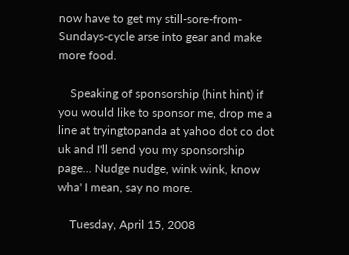now have to get my still-sore-from-Sundays-cycle arse into gear and make more food.

    Speaking of sponsorship (hint hint) if you would like to sponsor me, drop me a line at tryingtopanda at yahoo dot co dot uk and I'll send you my sponsorship page... Nudge nudge, wink wink, know wha' I mean, say no more.

    Tuesday, April 15, 2008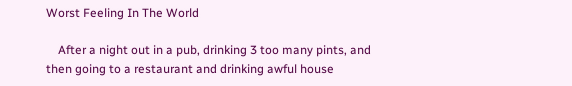Worst Feeling In The World

    After a night out in a pub, drinking 3 too many pints, and then going to a restaurant and drinking awful house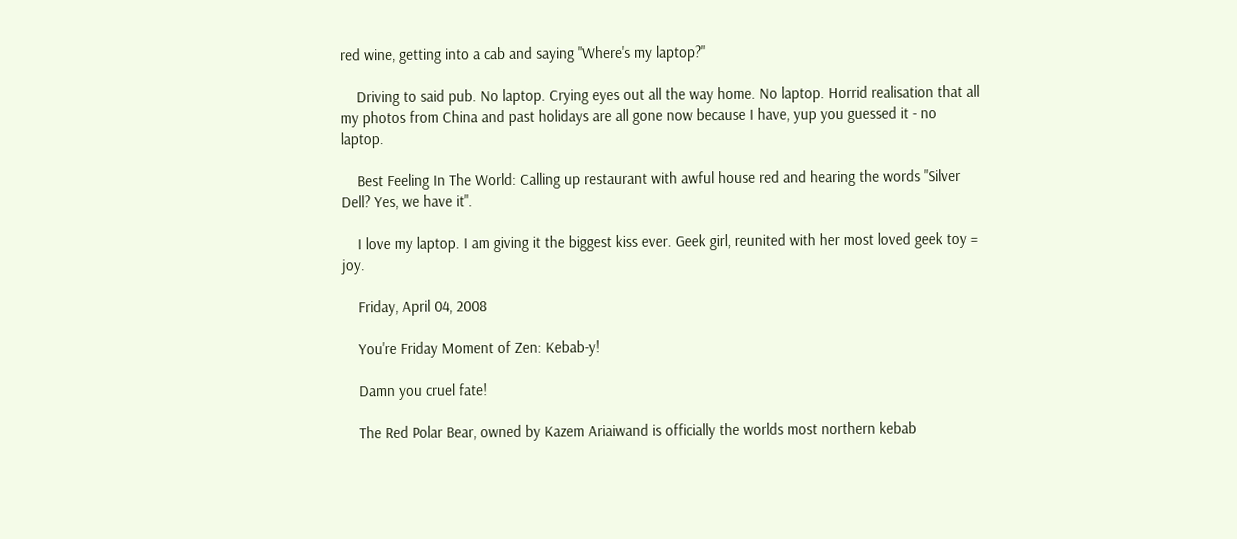red wine, getting into a cab and saying "Where's my laptop?"

    Driving to said pub. No laptop. Crying eyes out all the way home. No laptop. Horrid realisation that all my photos from China and past holidays are all gone now because I have, yup you guessed it - no laptop.

    Best Feeling In The World: Calling up restaurant with awful house red and hearing the words "Silver Dell? Yes, we have it".

    I love my laptop. I am giving it the biggest kiss ever. Geek girl, reunited with her most loved geek toy = joy.

    Friday, April 04, 2008

    You're Friday Moment of Zen: Kebab-y!

    Damn you cruel fate!

    The Red Polar Bear, owned by Kazem Ariaiwand is officially the worlds most northern kebab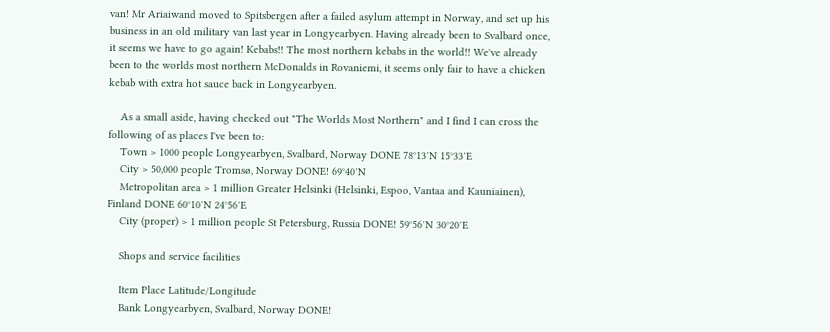van! Mr Ariaiwand moved to Spitsbergen after a failed asylum attempt in Norway, and set up his business in an old military van last year in Longyearbyen. Having already been to Svalbard once, it seems we have to go again! Kebabs!! The most northern kebabs in the world!! We've already been to the worlds most northern McDonalds in Rovaniemi, it seems only fair to have a chicken kebab with extra hot sauce back in Longyearbyen.

    As a small aside, having checked out "The Worlds Most Northern" and I find I can cross the following of as places I've been to:
    Town > 1000 people Longyearbyen, Svalbard, Norway DONE 78°13′N 15°33′E
    City > 50,000 people Tromsø, Norway DONE! 69°40′N
    Metropolitan area > 1 million Greater Helsinki (Helsinki, Espoo, Vantaa and Kauniainen), Finland DONE 60°10′N 24°56′E
    City (proper) > 1 million people St Petersburg, Russia DONE! 59°56′N 30°20′E

    Shops and service facilities

    Item Place Latitude/Longitude
    Bank Longyearbyen, Svalbard, Norway DONE!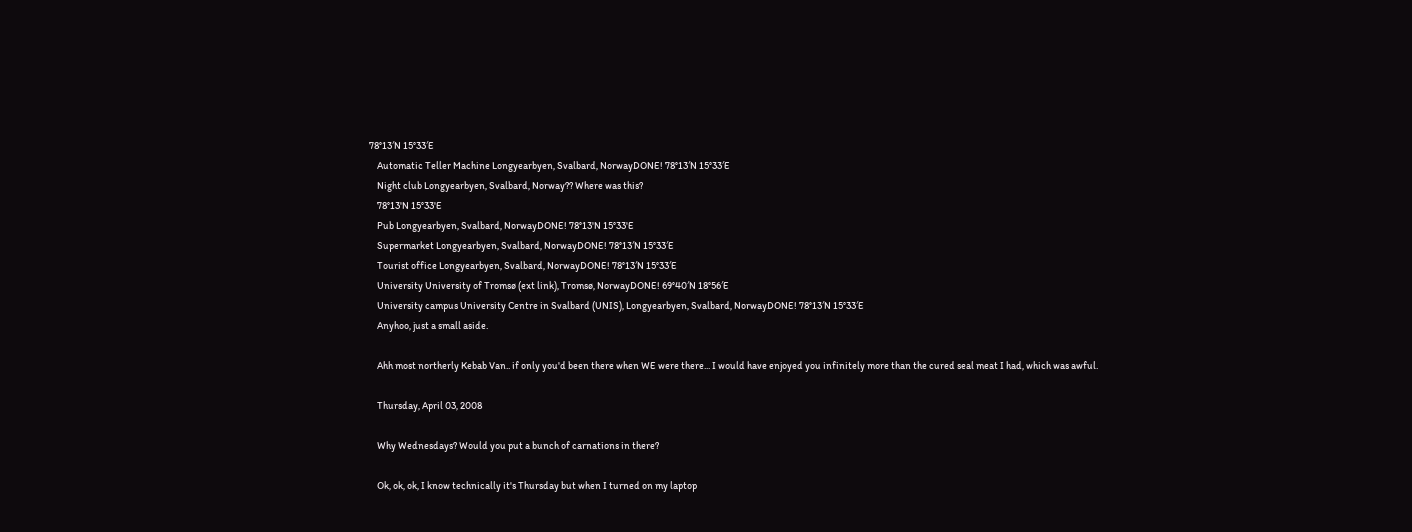78°13′N 15°33′E
    Automatic Teller Machine Longyearbyen, Svalbard, NorwayDONE! 78°13′N 15°33′E
    Night club Longyearbyen, Svalbard, Norway?? Where was this?
    78°13'N 15°33'E
    Pub Longyearbyen, Svalbard, NorwayDONE! 78°13'N 15°33'E
    Supermarket Longyearbyen, Svalbard, NorwayDONE! 78°13′N 15°33′E
    Tourist office Longyearbyen, Svalbard, NorwayDONE! 78°13′N 15°33′E
    University University of Tromsø (ext link), Tromsø, NorwayDONE! 69°40′N 18°56′E
    University campus University Centre in Svalbard (UNIS), Longyearbyen, Svalbard, NorwayDONE! 78°13′N 15°33′E
    Anyhoo, just a small aside.

    Ahh most northerly Kebab Van.. if only you'd been there when WE were there... I would have enjoyed you infinitely more than the cured seal meat I had, which was awful.

    Thursday, April 03, 2008

    Why Wednesdays? Would you put a bunch of carnations in there?

    Ok, ok, ok, I know technically it's Thursday but when I turned on my laptop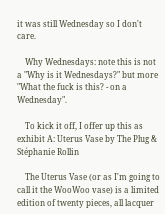it was still Wednesday so I don't care.

    Why Wednesdays: note this is not a "Why is it Wednesdays?" but more "What the fuck is this? - on a Wednesday".

    To kick it off, I offer up this as exhibit A: Uterus Vase by The Plug & Stéphanie Rollin

    The Uterus Vase (or as I'm going to call it the WooWoo vase) is a limited edition of twenty pieces, all lacquer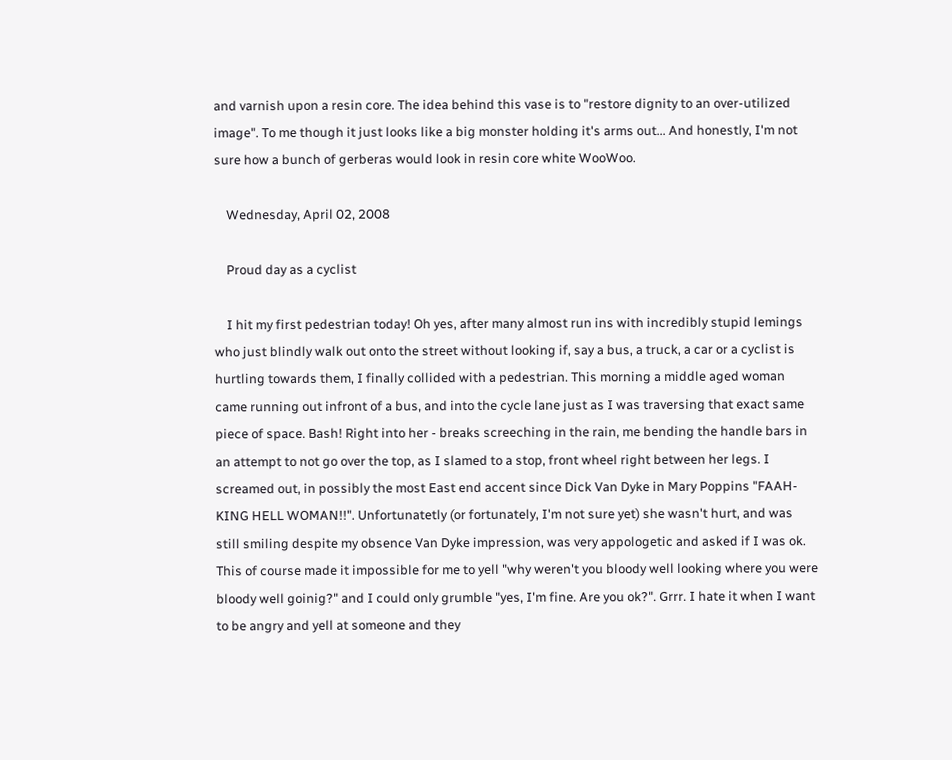and varnish upon a resin core. The idea behind this vase is to "restore dignity to an over-utilized image". To me though it just looks like a big monster holding it's arms out... And honestly, I'm not sure how a bunch of gerberas would look in resin core white WooWoo.

    Wednesday, April 02, 2008

    Proud day as a cyclist

    I hit my first pedestrian today! Oh yes, after many almost run ins with incredibly stupid lemings who just blindly walk out onto the street without looking if, say a bus, a truck, a car or a cyclist is hurtling towards them, I finally collided with a pedestrian. This morning a middle aged woman came running out infront of a bus, and into the cycle lane just as I was traversing that exact same piece of space. Bash! Right into her - breaks screeching in the rain, me bending the handle bars in an attempt to not go over the top, as I slamed to a stop, front wheel right between her legs. I screamed out, in possibly the most East end accent since Dick Van Dyke in Mary Poppins "FAAH-KING HELL WOMAN!!". Unfortunatetly (or fortunately, I'm not sure yet) she wasn't hurt, and was still smiling despite my obsence Van Dyke impression, was very appologetic and asked if I was ok. This of course made it impossible for me to yell "why weren't you bloody well looking where you were bloody well goinig?" and I could only grumble "yes, I'm fine. Are you ok?". Grrr. I hate it when I want to be angry and yell at someone and they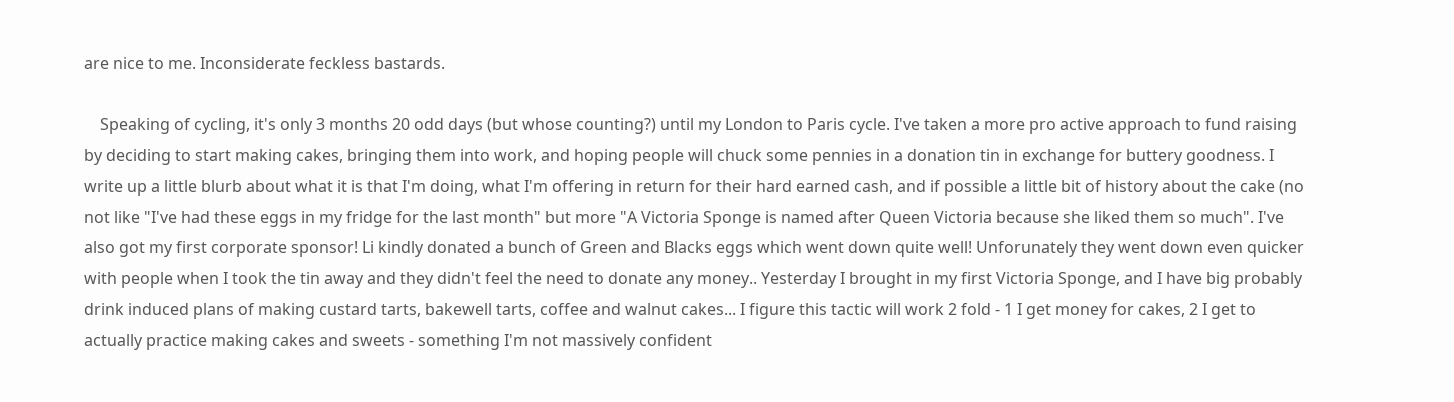are nice to me. Inconsiderate feckless bastards.

    Speaking of cycling, it's only 3 months 20 odd days (but whose counting?) until my London to Paris cycle. I've taken a more pro active approach to fund raising by deciding to start making cakes, bringing them into work, and hoping people will chuck some pennies in a donation tin in exchange for buttery goodness. I write up a little blurb about what it is that I'm doing, what I'm offering in return for their hard earned cash, and if possible a little bit of history about the cake (no not like "I've had these eggs in my fridge for the last month" but more "A Victoria Sponge is named after Queen Victoria because she liked them so much". I've also got my first corporate sponsor! Li kindly donated a bunch of Green and Blacks eggs which went down quite well! Unforunately they went down even quicker with people when I took the tin away and they didn't feel the need to donate any money.. Yesterday I brought in my first Victoria Sponge, and I have big probably drink induced plans of making custard tarts, bakewell tarts, coffee and walnut cakes... I figure this tactic will work 2 fold - 1 I get money for cakes, 2 I get to actually practice making cakes and sweets - something I'm not massively confident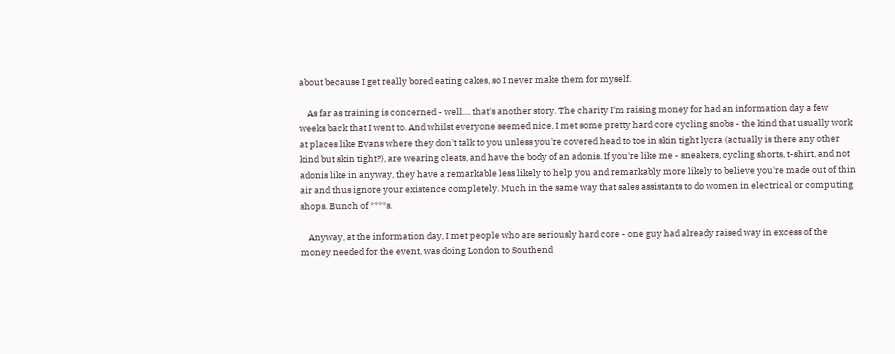about because I get really bored eating cakes, so I never make them for myself.

    As far as training is concerned - well.... that's another story. The charity I'm raising money for had an information day a few weeks back that I went to. And whilst everyone seemed nice, I met some pretty hard core cycling snobs - the kind that usually work at places like Evans where they don't talk to you unless you're covered head to toe in skin tight lycra (actually is there any other kind but skin tight?), are wearing cleats, and have the body of an adonis. If you're like me - sneakers, cycling shorts, t-shirt, and not adonis like in anyway, they have a remarkable less likely to help you and remarkably more likely to believe you're made out of thin air and thus ignore your existence completely. Much in the same way that sales assistants to do women in electrical or computing shops. Bunch of ****s.

    Anyway, at the information day, I met people who are seriously hard core - one guy had already raised way in excess of the money needed for the event, was doing London to Southend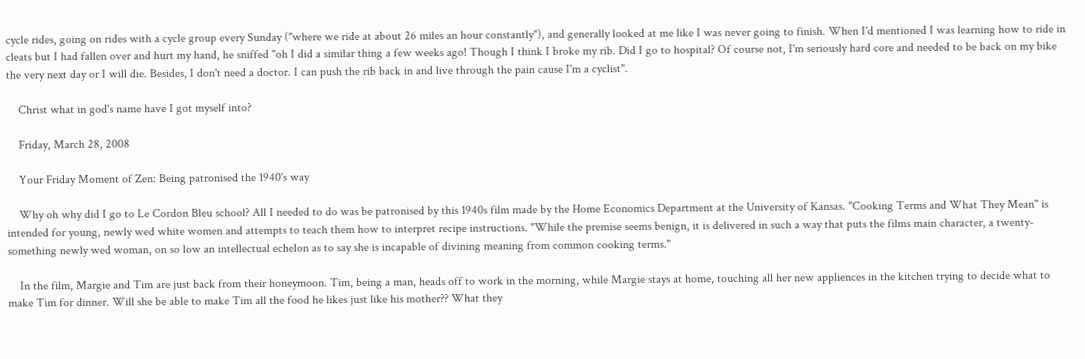cycle rides, going on rides with a cycle group every Sunday ("where we ride at about 26 miles an hour constantly"), and generally looked at me like I was never going to finish. When I'd mentioned I was learning how to ride in cleats but I had fallen over and hurt my hand, he sniffed "oh I did a similar thing a few weeks ago! Though I think I broke my rib. Did I go to hospital? Of course not, I'm seriously hard core and needed to be back on my bike the very next day or I will die. Besides, I don't need a doctor. I can push the rib back in and live through the pain cause I'm a cyclist".

    Christ what in god's name have I got myself into?

    Friday, March 28, 2008

    Your Friday Moment of Zen: Being patronised the 1940's way

    Why oh why did I go to Le Cordon Bleu school? All I needed to do was be patronised by this 1940s film made by the Home Economics Department at the University of Kansas. "Cooking Terms and What They Mean" is intended for young, newly wed white women and attempts to teach them how to interpret recipe instructions. "While the premise seems benign, it is delivered in such a way that puts the films main character, a twenty-something newly wed woman, on so low an intellectual echelon as to say she is incapable of divining meaning from common cooking terms."

    In the film, Margie and Tim are just back from their honeymoon. Tim, being a man, heads off to work in the morning, while Margie stays at home, touching all her new appliences in the kitchen trying to decide what to make Tim for dinner. Will she be able to make Tim all the food he likes just like his mother?? What they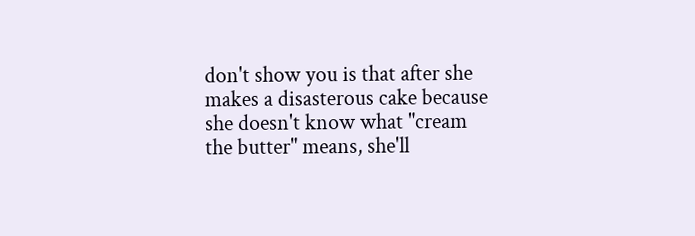don't show you is that after she makes a disasterous cake because she doesn't know what "cream the butter" means, she'll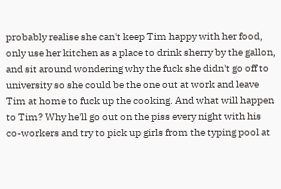probably realise she can't keep Tim happy with her food, only use her kitchen as a place to drink sherry by the gallon, and sit around wondering why the fuck she didn't go off to university so she could be the one out at work and leave Tim at home to fuck up the cooking. And what will happen to Tim? Why he'll go out on the piss every night with his co-workers and try to pick up girls from the typing pool at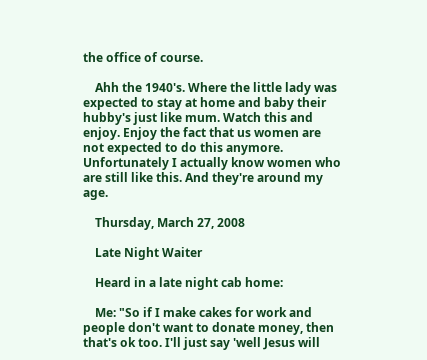the office of course.

    Ahh the 1940's. Where the little lady was expected to stay at home and baby their hubby's just like mum. Watch this and enjoy. Enjoy the fact that us women are not expected to do this anymore. Unfortunately I actually know women who are still like this. And they're around my age.

    Thursday, March 27, 2008

    Late Night Waiter

    Heard in a late night cab home:

    Me: "So if I make cakes for work and people don't want to donate money, then that's ok too. I'll just say 'well Jesus will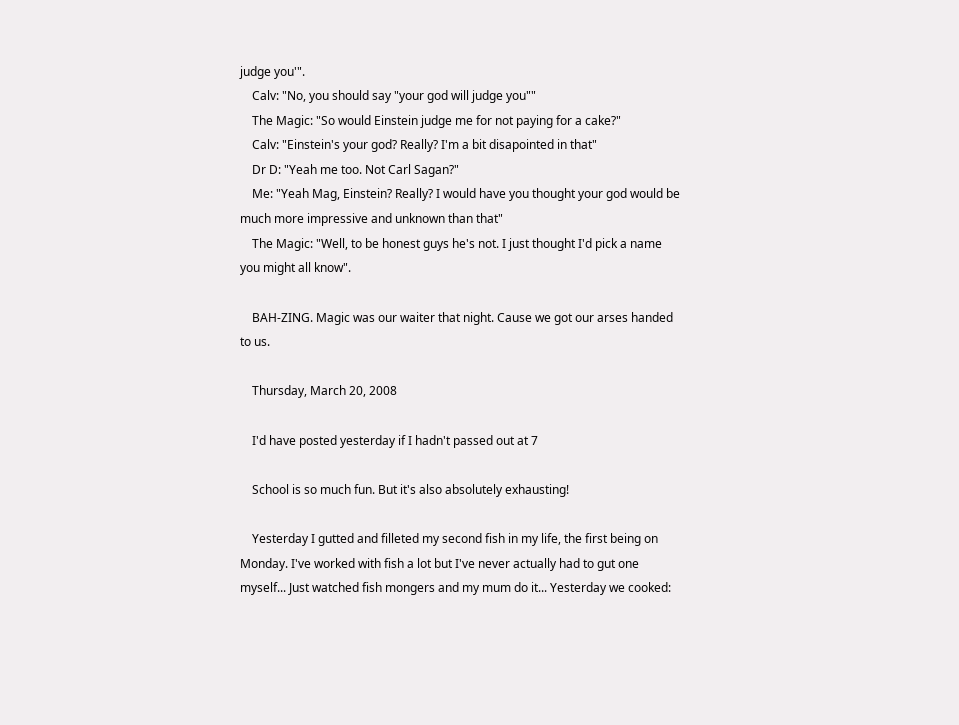judge you'".
    Calv: "No, you should say "your god will judge you""
    The Magic: "So would Einstein judge me for not paying for a cake?"
    Calv: "Einstein's your god? Really? I'm a bit disapointed in that"
    Dr D: "Yeah me too. Not Carl Sagan?"
    Me: "Yeah Mag, Einstein? Really? I would have you thought your god would be much more impressive and unknown than that"
    The Magic: "Well, to be honest guys he's not. I just thought I'd pick a name you might all know".

    BAH-ZING. Magic was our waiter that night. Cause we got our arses handed to us.

    Thursday, March 20, 2008

    I'd have posted yesterday if I hadn't passed out at 7

    School is so much fun. But it's also absolutely exhausting!

    Yesterday I gutted and filleted my second fish in my life, the first being on Monday. I've worked with fish a lot but I've never actually had to gut one myself... Just watched fish mongers and my mum do it... Yesterday we cooked: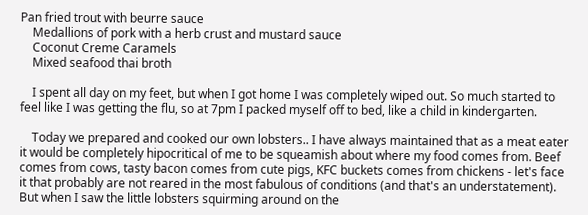Pan fried trout with beurre sauce
    Medallions of pork with a herb crust and mustard sauce
    Coconut Creme Caramels
    Mixed seafood thai broth

    I spent all day on my feet, but when I got home I was completely wiped out. So much started to feel like I was getting the flu, so at 7pm I packed myself off to bed, like a child in kindergarten.

    Today we prepared and cooked our own lobsters.. I have always maintained that as a meat eater it would be completely hipocritical of me to be squeamish about where my food comes from. Beef comes from cows, tasty bacon comes from cute pigs, KFC buckets comes from chickens - let's face it that probably are not reared in the most fabulous of conditions (and that's an understatement). But when I saw the little lobsters squirming around on the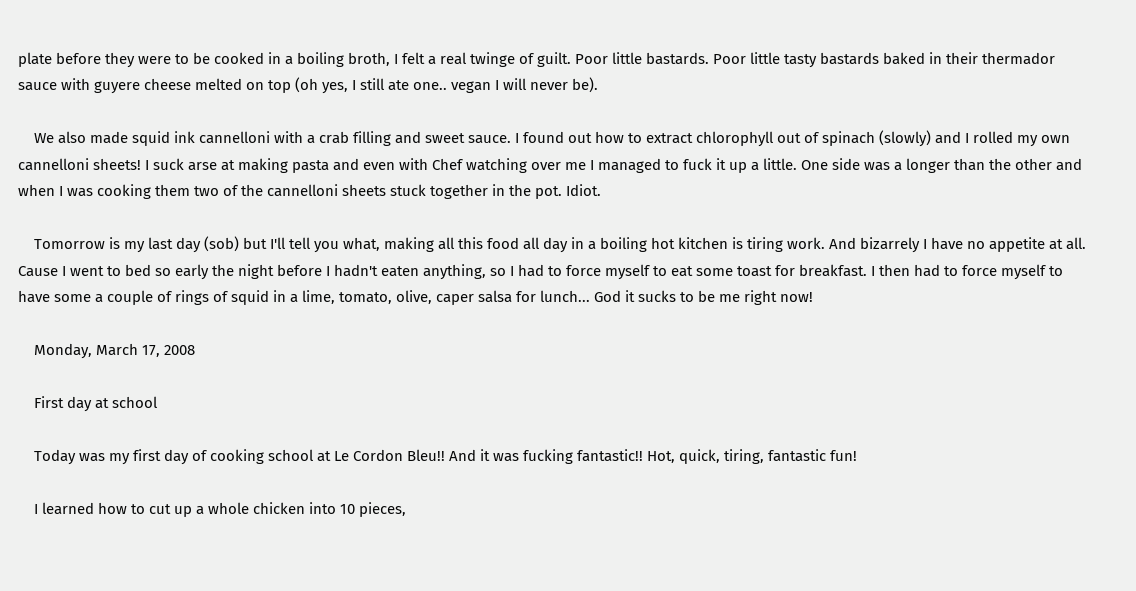plate before they were to be cooked in a boiling broth, I felt a real twinge of guilt. Poor little bastards. Poor little tasty bastards baked in their thermador sauce with guyere cheese melted on top (oh yes, I still ate one.. vegan I will never be).

    We also made squid ink cannelloni with a crab filling and sweet sauce. I found out how to extract chlorophyll out of spinach (slowly) and I rolled my own cannelloni sheets! I suck arse at making pasta and even with Chef watching over me I managed to fuck it up a little. One side was a longer than the other and when I was cooking them two of the cannelloni sheets stuck together in the pot. Idiot.

    Tomorrow is my last day (sob) but I'll tell you what, making all this food all day in a boiling hot kitchen is tiring work. And bizarrely I have no appetite at all. Cause I went to bed so early the night before I hadn't eaten anything, so I had to force myself to eat some toast for breakfast. I then had to force myself to have some a couple of rings of squid in a lime, tomato, olive, caper salsa for lunch... God it sucks to be me right now!

    Monday, March 17, 2008

    First day at school

    Today was my first day of cooking school at Le Cordon Bleu!! And it was fucking fantastic!! Hot, quick, tiring, fantastic fun!

    I learned how to cut up a whole chicken into 10 pieces,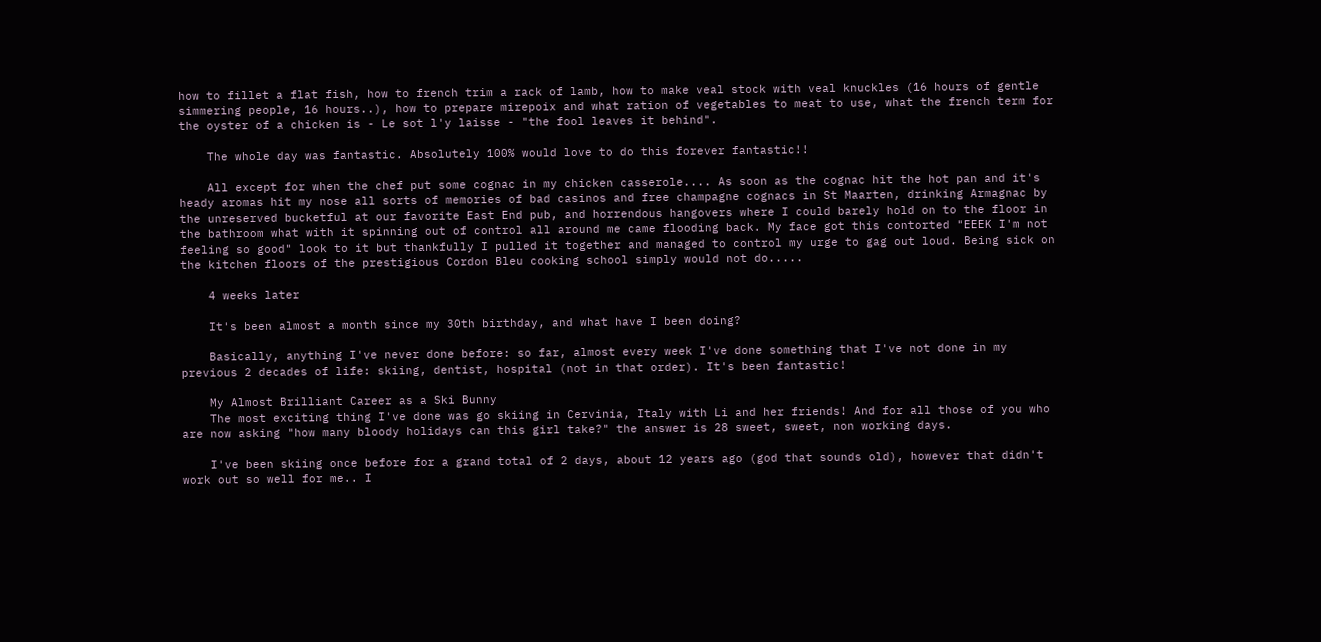how to fillet a flat fish, how to french trim a rack of lamb, how to make veal stock with veal knuckles (16 hours of gentle simmering people, 16 hours..), how to prepare mirepoix and what ration of vegetables to meat to use, what the french term for the oyster of a chicken is - Le sot l'y laisse - "the fool leaves it behind".

    The whole day was fantastic. Absolutely 100% would love to do this forever fantastic!!

    All except for when the chef put some cognac in my chicken casserole.... As soon as the cognac hit the hot pan and it's heady aromas hit my nose all sorts of memories of bad casinos and free champagne cognacs in St Maarten, drinking Armagnac by the unreserved bucketful at our favorite East End pub, and horrendous hangovers where I could barely hold on to the floor in the bathroom what with it spinning out of control all around me came flooding back. My face got this contorted "EEEK I'm not feeling so good" look to it but thankfully I pulled it together and managed to control my urge to gag out loud. Being sick on the kitchen floors of the prestigious Cordon Bleu cooking school simply would not do.....

    4 weeks later

    It's been almost a month since my 30th birthday, and what have I been doing?

    Basically, anything I've never done before: so far, almost every week I've done something that I've not done in my previous 2 decades of life: skiing, dentist, hospital (not in that order). It's been fantastic!

    My Almost Brilliant Career as a Ski Bunny
    The most exciting thing I've done was go skiing in Cervinia, Italy with Li and her friends! And for all those of you who are now asking "how many bloody holidays can this girl take?" the answer is 28 sweet, sweet, non working days.

    I've been skiing once before for a grand total of 2 days, about 12 years ago (god that sounds old), however that didn't work out so well for me.. I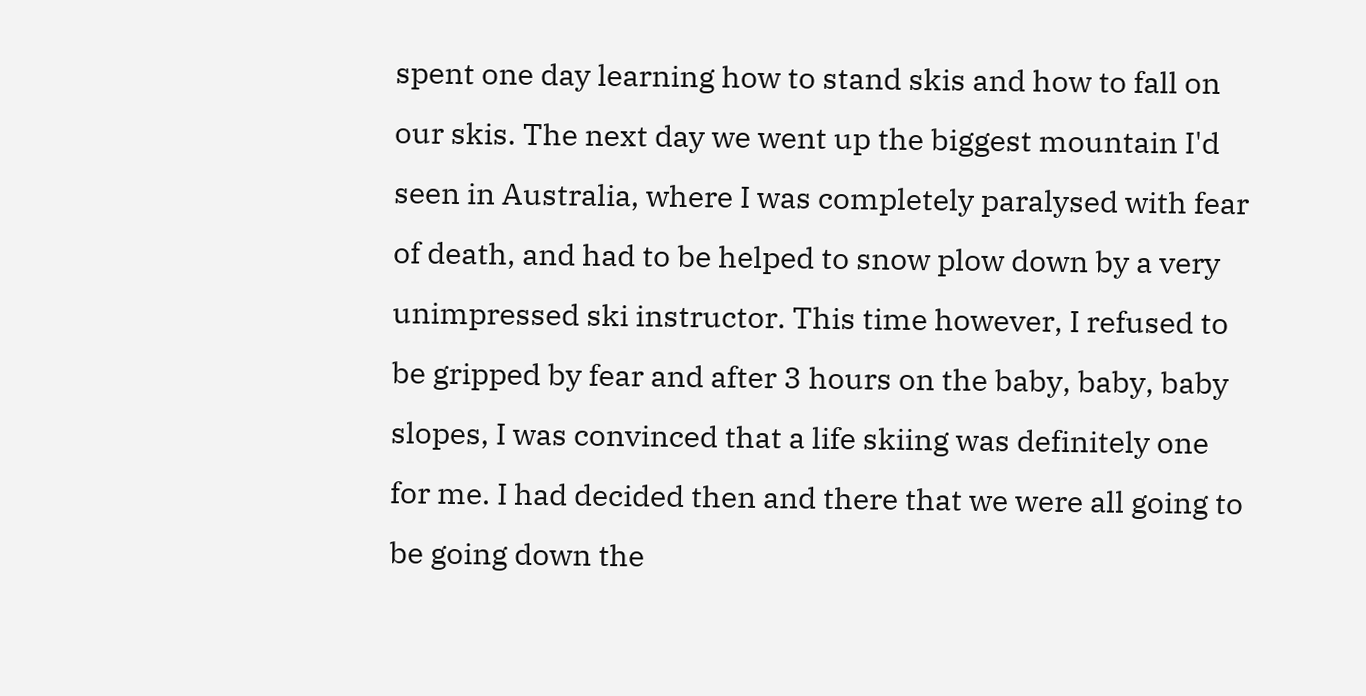spent one day learning how to stand skis and how to fall on our skis. The next day we went up the biggest mountain I'd seen in Australia, where I was completely paralysed with fear of death, and had to be helped to snow plow down by a very unimpressed ski instructor. This time however, I refused to be gripped by fear and after 3 hours on the baby, baby, baby slopes, I was convinced that a life skiing was definitely one for me. I had decided then and there that we were all going to be going down the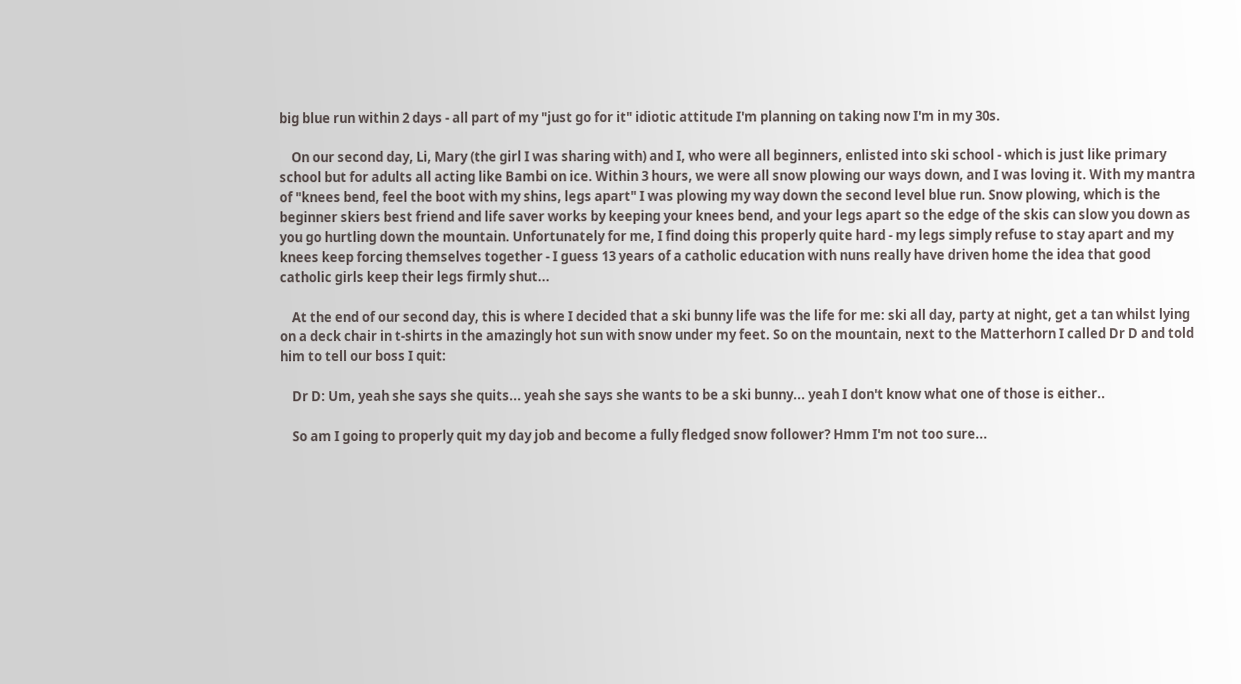big blue run within 2 days - all part of my "just go for it" idiotic attitude I'm planning on taking now I'm in my 30s.

    On our second day, Li, Mary (the girl I was sharing with) and I, who were all beginners, enlisted into ski school - which is just like primary school but for adults all acting like Bambi on ice. Within 3 hours, we were all snow plowing our ways down, and I was loving it. With my mantra of "knees bend, feel the boot with my shins, legs apart" I was plowing my way down the second level blue run. Snow plowing, which is the beginner skiers best friend and life saver works by keeping your knees bend, and your legs apart so the edge of the skis can slow you down as you go hurtling down the mountain. Unfortunately for me, I find doing this properly quite hard - my legs simply refuse to stay apart and my knees keep forcing themselves together - I guess 13 years of a catholic education with nuns really have driven home the idea that good catholic girls keep their legs firmly shut...

    At the end of our second day, this is where I decided that a ski bunny life was the life for me: ski all day, party at night, get a tan whilst lying on a deck chair in t-shirts in the amazingly hot sun with snow under my feet. So on the mountain, next to the Matterhorn I called Dr D and told him to tell our boss I quit:

    Dr D: Um, yeah she says she quits... yeah she says she wants to be a ski bunny... yeah I don't know what one of those is either..

    So am I going to properly quit my day job and become a fully fledged snow follower? Hmm I'm not too sure...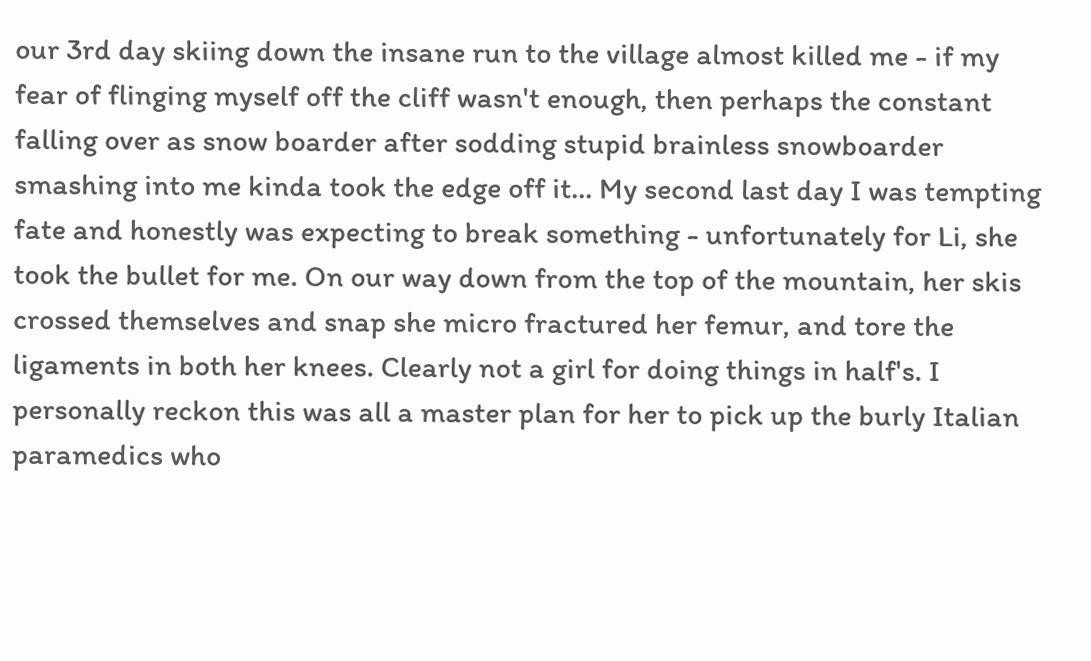our 3rd day skiing down the insane run to the village almost killed me - if my fear of flinging myself off the cliff wasn't enough, then perhaps the constant falling over as snow boarder after sodding stupid brainless snowboarder smashing into me kinda took the edge off it... My second last day I was tempting fate and honestly was expecting to break something - unfortunately for Li, she took the bullet for me. On our way down from the top of the mountain, her skis crossed themselves and snap she micro fractured her femur, and tore the ligaments in both her knees. Clearly not a girl for doing things in half's. I personally reckon this was all a master plan for her to pick up the burly Italian paramedics who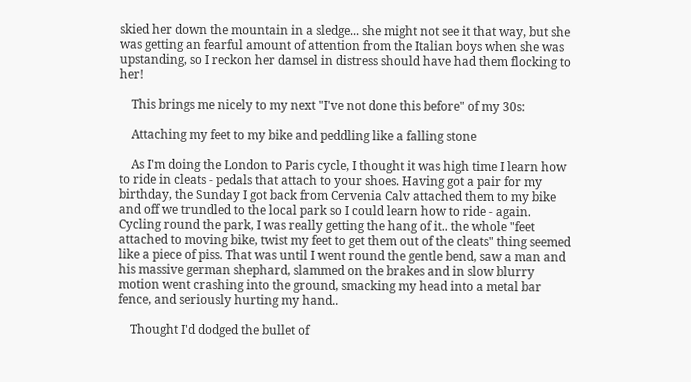skied her down the mountain in a sledge... she might not see it that way, but she was getting an fearful amount of attention from the Italian boys when she was upstanding, so I reckon her damsel in distress should have had them flocking to her!

    This brings me nicely to my next "I've not done this before" of my 30s:

    Attaching my feet to my bike and peddling like a falling stone

    As I'm doing the London to Paris cycle, I thought it was high time I learn how to ride in cleats - pedals that attach to your shoes. Having got a pair for my birthday, the Sunday I got back from Cervenia Calv attached them to my bike and off we trundled to the local park so I could learn how to ride - again. Cycling round the park, I was really getting the hang of it.. the whole "feet attached to moving bike, twist my feet to get them out of the cleats" thing seemed like a piece of piss. That was until I went round the gentle bend, saw a man and his massive german shephard, slammed on the brakes and in slow blurry motion went crashing into the ground, smacking my head into a metal bar fence, and seriously hurting my hand..

    Thought I'd dodged the bullet of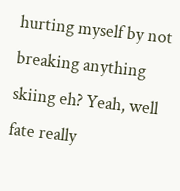hurting myself by not breaking anything skiing eh? Yeah, well fate really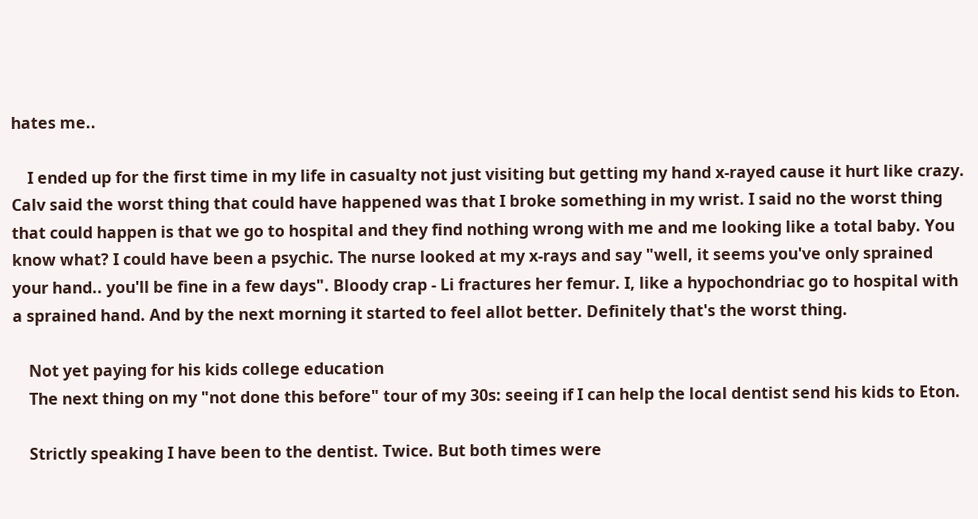hates me..

    I ended up for the first time in my life in casualty not just visiting but getting my hand x-rayed cause it hurt like crazy. Calv said the worst thing that could have happened was that I broke something in my wrist. I said no the worst thing that could happen is that we go to hospital and they find nothing wrong with me and me looking like a total baby. You know what? I could have been a psychic. The nurse looked at my x-rays and say "well, it seems you've only sprained your hand.. you'll be fine in a few days". Bloody crap - Li fractures her femur. I, like a hypochondriac go to hospital with a sprained hand. And by the next morning it started to feel allot better. Definitely that's the worst thing.

    Not yet paying for his kids college education
    The next thing on my "not done this before" tour of my 30s: seeing if I can help the local dentist send his kids to Eton.

    Strictly speaking I have been to the dentist. Twice. But both times were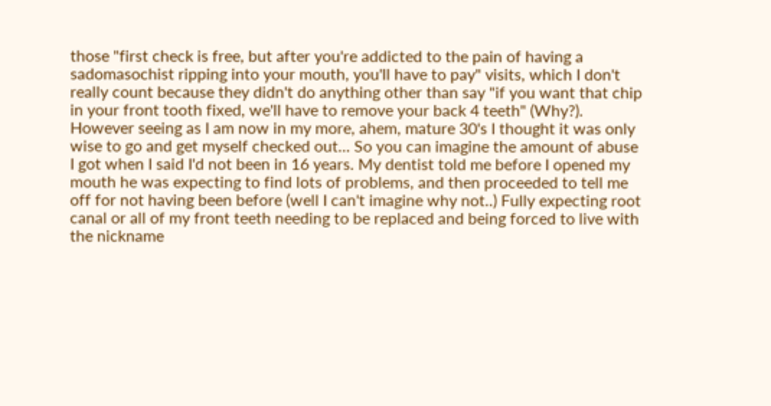those "first check is free, but after you're addicted to the pain of having a sadomasochist ripping into your mouth, you'll have to pay" visits, which I don't really count because they didn't do anything other than say "if you want that chip in your front tooth fixed, we'll have to remove your back 4 teeth" (Why?). However seeing as I am now in my more, ahem, mature 30's I thought it was only wise to go and get myself checked out... So you can imagine the amount of abuse I got when I said I'd not been in 16 years. My dentist told me before I opened my mouth he was expecting to find lots of problems, and then proceeded to tell me off for not having been before (well I can't imagine why not..) Fully expecting root canal or all of my front teeth needing to be replaced and being forced to live with the nickname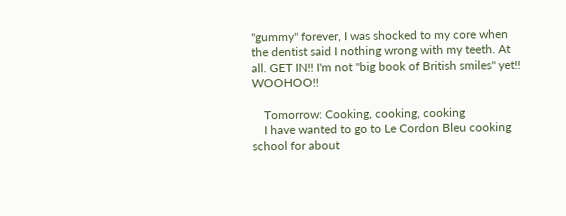"gummy" forever, I was shocked to my core when the dentist said I nothing wrong with my teeth. At all. GET IN!! I'm not "big book of British smiles" yet!! WOOHOO!!

    Tomorrow: Cooking, cooking, cooking
    I have wanted to go to Le Cordon Bleu cooking school for about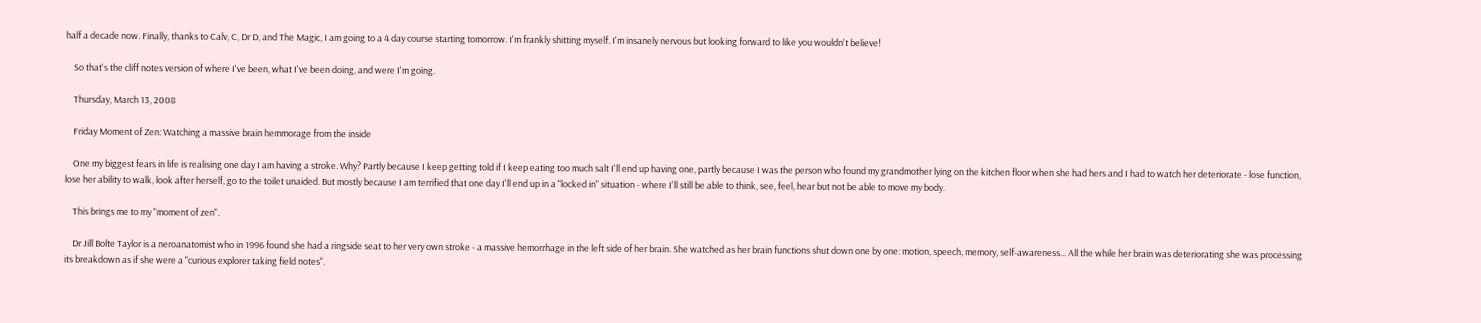half a decade now. Finally, thanks to Calv, C, Dr D, and The Magic, I am going to a 4 day course starting tomorrow. I'm frankly shitting myself. I'm insanely nervous but looking forward to like you wouldn't believe!

    So that's the cliff notes version of where I've been, what I've been doing, and were I'm going.

    Thursday, March 13, 2008

    Friday Moment of Zen: Watching a massive brain hemmorage from the inside

    One my biggest fears in life is realising one day I am having a stroke. Why? Partly because I keep getting told if I keep eating too much salt I'll end up having one, partly because I was the person who found my grandmother lying on the kitchen floor when she had hers and I had to watch her deteriorate - lose function, lose her ability to walk, look after herself, go to the toilet unaided. But mostly because I am terrified that one day I'll end up in a "locked in" situation - where I'll still be able to think, see, feel, hear but not be able to move my body.

    This brings me to my "moment of zen".

    Dr Jill Bolte Taylor is a neroanatomist who in 1996 found she had a ringside seat to her very own stroke - a massive hemorrhage in the left side of her brain. She watched as her brain functions shut down one by one: motion, speech, memory, self-awareness... All the while her brain was deteriorating she was processing its breakdown as if she were a "curious explorer taking field notes".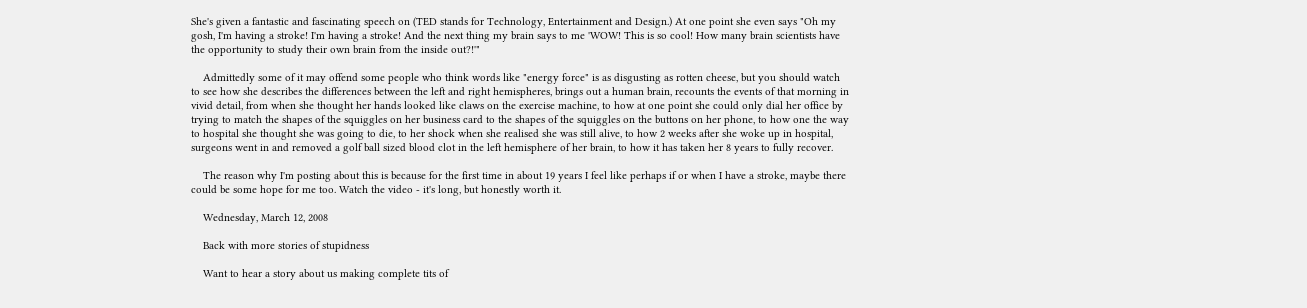She's given a fantastic and fascinating speech on (TED stands for Technology, Entertainment and Design.) At one point she even says "Oh my gosh, I'm having a stroke! I'm having a stroke! And the next thing my brain says to me 'WOW! This is so cool! How many brain scientists have the opportunity to study their own brain from the inside out?!'"

    Admittedly some of it may offend some people who think words like "energy force" is as disgusting as rotten cheese, but you should watch to see how she describes the differences between the left and right hemispheres, brings out a human brain, recounts the events of that morning in vivid detail, from when she thought her hands looked like claws on the exercise machine, to how at one point she could only dial her office by trying to match the shapes of the squiggles on her business card to the shapes of the squiggles on the buttons on her phone, to how one the way to hospital she thought she was going to die, to her shock when she realised she was still alive, to how 2 weeks after she woke up in hospital, surgeons went in and removed a golf ball sized blood clot in the left hemisphere of her brain, to how it has taken her 8 years to fully recover.

    The reason why I'm posting about this is because for the first time in about 19 years I feel like perhaps if or when I have a stroke, maybe there could be some hope for me too. Watch the video - it's long, but honestly worth it.

    Wednesday, March 12, 2008

    Back with more stories of stupidness

    Want to hear a story about us making complete tits of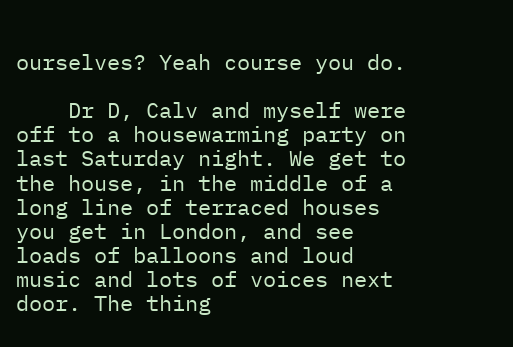ourselves? Yeah course you do.

    Dr D, Calv and myself were off to a housewarming party on last Saturday night. We get to the house, in the middle of a long line of terraced houses you get in London, and see loads of balloons and loud music and lots of voices next door. The thing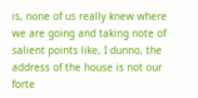is, none of us really knew where we are going and taking note of salient points like, I dunno, the address of the house is not our forte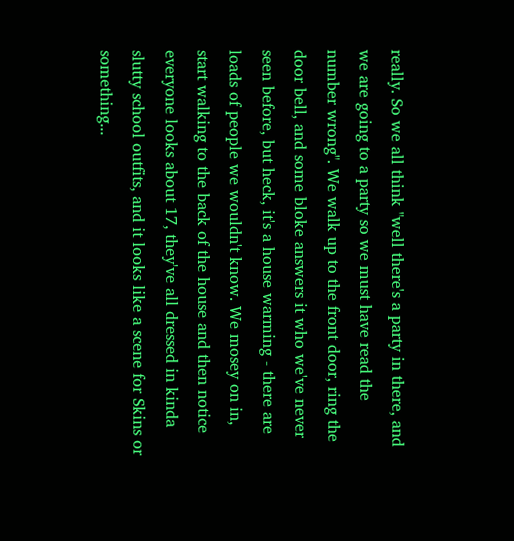really. So we all think "well there's a party in there, and we are going to a party so we must have read the number wrong". We walk up to the front door, ring the door bell, and some bloke answers it who we've never seen before, but heck, it's a house warming - there are loads of people we wouldn't know. We mosey on in, start walking to the back of the house and then notice everyone looks about 17, they've all dressed in kinda slutty school outfits, and it looks like a scene for Skins or something...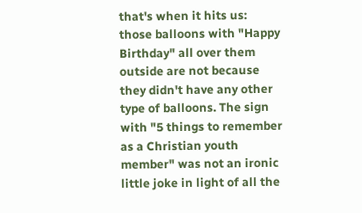that's when it hits us: those balloons with "Happy Birthday" all over them outside are not because they didn't have any other type of balloons. The sign with "5 things to remember as a Christian youth member" was not an ironic little joke in light of all the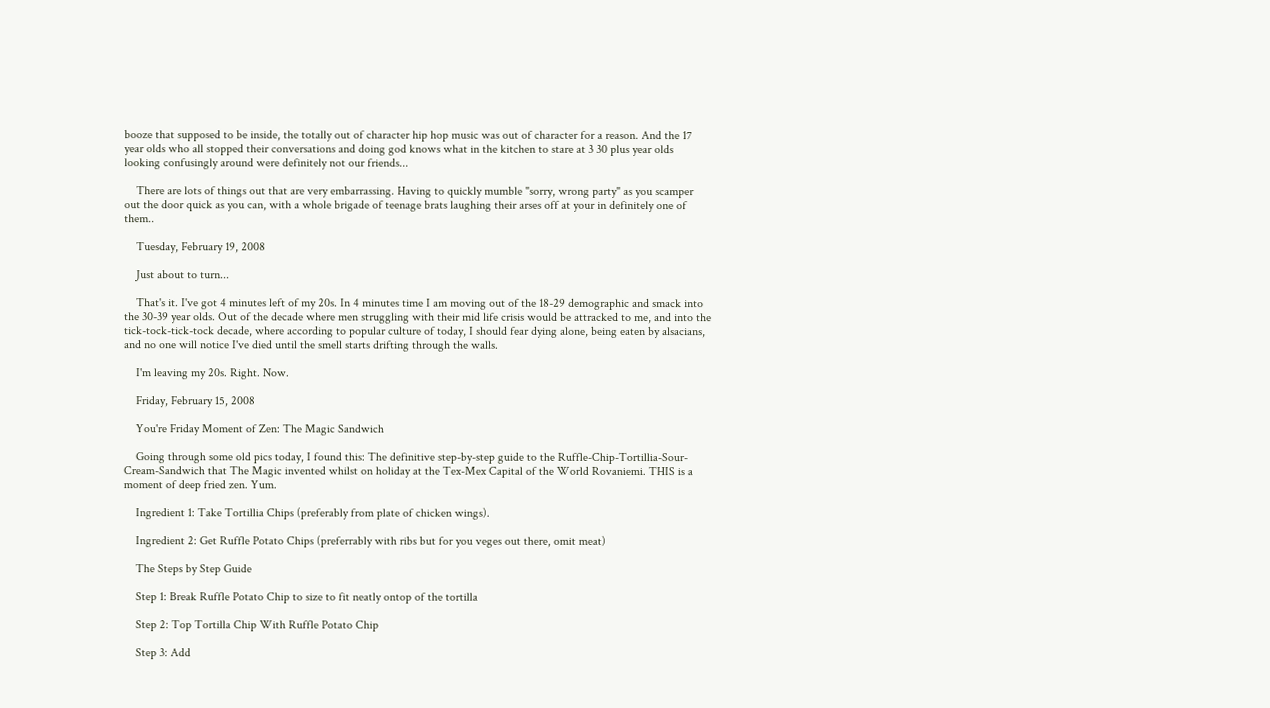booze that supposed to be inside, the totally out of character hip hop music was out of character for a reason. And the 17 year olds who all stopped their conversations and doing god knows what in the kitchen to stare at 3 30 plus year olds looking confusingly around were definitely not our friends...

    There are lots of things out that are very embarrassing. Having to quickly mumble "sorry, wrong party" as you scamper out the door quick as you can, with a whole brigade of teenage brats laughing their arses off at your in definitely one of them..

    Tuesday, February 19, 2008

    Just about to turn...

    That's it. I've got 4 minutes left of my 20s. In 4 minutes time I am moving out of the 18-29 demographic and smack into the 30-39 year olds. Out of the decade where men struggling with their mid life crisis would be attracked to me, and into the tick-tock-tick-tock decade, where according to popular culture of today, I should fear dying alone, being eaten by alsacians, and no one will notice I've died until the smell starts drifting through the walls.

    I'm leaving my 20s. Right. Now.

    Friday, February 15, 2008

    You're Friday Moment of Zen: The Magic Sandwich

    Going through some old pics today, I found this: The definitive step-by-step guide to the Ruffle-Chip-Tortillia-Sour-Cream-Sandwich that The Magic invented whilst on holiday at the Tex-Mex Capital of the World Rovaniemi. THIS is a moment of deep fried zen. Yum.

    Ingredient 1: Take Tortillia Chips (preferably from plate of chicken wings).

    Ingredient 2: Get Ruffle Potato Chips (preferrably with ribs but for you veges out there, omit meat)

    The Steps by Step Guide

    Step 1: Break Ruffle Potato Chip to size to fit neatly ontop of the tortilla

    Step 2: Top Tortilla Chip With Ruffle Potato Chip

    Step 3: Add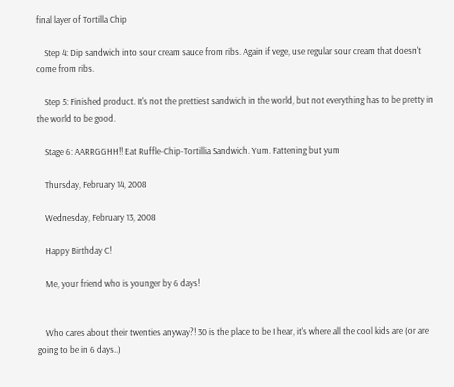final layer of Tortilla Chip

    Step 4: Dip sandwich into sour cream sauce from ribs. Again if vege, use regular sour cream that doesn't come from ribs.

    Step 5: Finished product. It's not the prettiest sandwich in the world, but not everything has to be pretty in the world to be good.

    Stage 6: AARRGGHH!! Eat Ruffle-Chip-Tortillia Sandwich. Yum. Fattening but yum

    Thursday, February 14, 2008

    Wednesday, February 13, 2008

    Happy Birthday C!

    Me, your friend who is younger by 6 days!


    Who cares about their twenties anyway?! 30 is the place to be I hear, it's where all the cool kids are (or are going to be in 6 days..)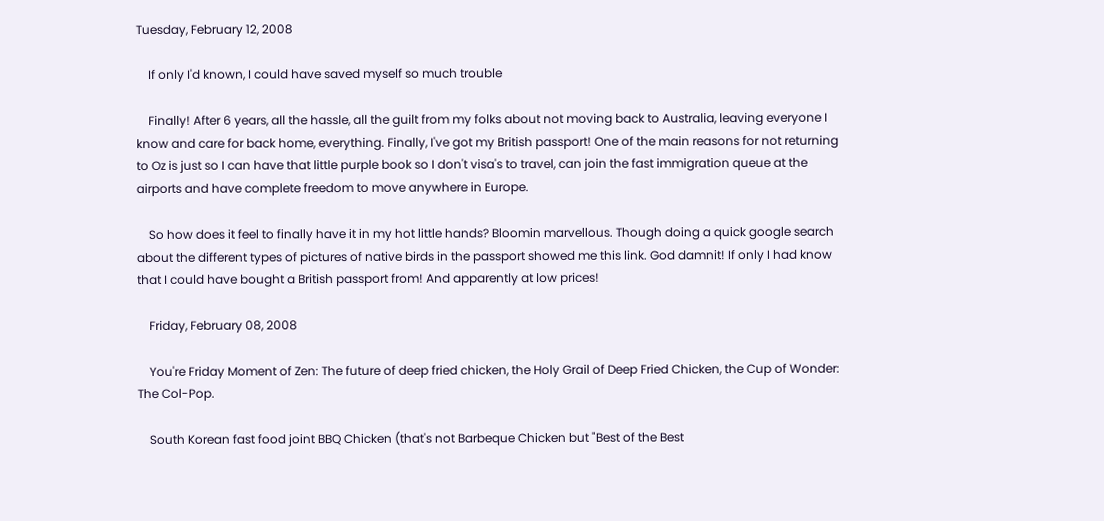Tuesday, February 12, 2008

    If only I'd known, I could have saved myself so much trouble

    Finally! After 6 years, all the hassle, all the guilt from my folks about not moving back to Australia, leaving everyone I know and care for back home, everything. Finally, I've got my British passport! One of the main reasons for not returning to Oz is just so I can have that little purple book so I don't visa's to travel, can join the fast immigration queue at the airports and have complete freedom to move anywhere in Europe.

    So how does it feel to finally have it in my hot little hands? Bloomin marvellous. Though doing a quick google search about the different types of pictures of native birds in the passport showed me this link. God damnit! If only I had know that I could have bought a British passport from! And apparently at low prices!

    Friday, February 08, 2008

    You're Friday Moment of Zen: The future of deep fried chicken, the Holy Grail of Deep Fried Chicken, the Cup of Wonder: The Col-Pop.

    South Korean fast food joint BBQ Chicken (that's not Barbeque Chicken but "Best of the Best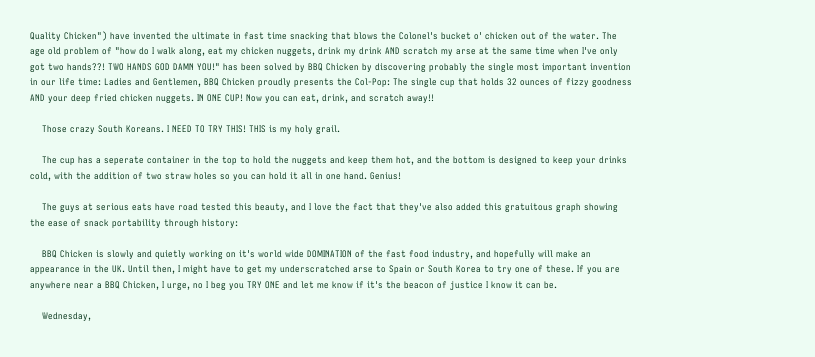Quality Chicken") have invented the ultimate in fast time snacking that blows the Colonel's bucket o' chicken out of the water. The age old problem of "how do I walk along, eat my chicken nuggets, drink my drink AND scratch my arse at the same time when I've only got two hands??! TWO HANDS GOD DAMN YOU!" has been solved by BBQ Chicken by discovering probably the single most important invention in our life time: Ladies and Gentlemen, BBQ Chicken proudly presents the Col-Pop: The single cup that holds 32 ounces of fizzy goodness AND your deep fried chicken nuggets. IN ONE CUP! Now you can eat, drink, and scratch away!!

    Those crazy South Koreans. I NEED TO TRY THIS! THIS is my holy grail.

    The cup has a seperate container in the top to hold the nuggets and keep them hot, and the bottom is designed to keep your drinks cold, with the addition of two straw holes so you can hold it all in one hand. Genius!

    The guys at serious eats have road tested this beauty, and I love the fact that they've also added this gratuitous graph showing the ease of snack portability through history:

    BBQ Chicken is slowly and quietly working on it's world wide DOMINATION of the fast food industry, and hopefully will make an appearance in the UK. Until then, I might have to get my underscratched arse to Spain or South Korea to try one of these. If you are anywhere near a BBQ Chicken, I urge, no I beg you TRY ONE and let me know if it's the beacon of justice I know it can be.

    Wednesday,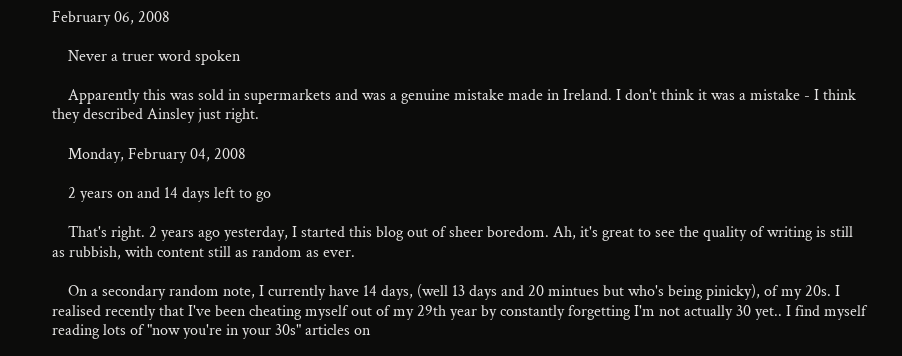February 06, 2008

    Never a truer word spoken

    Apparently this was sold in supermarkets and was a genuine mistake made in Ireland. I don't think it was a mistake - I think they described Ainsley just right.

    Monday, February 04, 2008

    2 years on and 14 days left to go

    That's right. 2 years ago yesterday, I started this blog out of sheer boredom. Ah, it's great to see the quality of writing is still as rubbish, with content still as random as ever.

    On a secondary random note, I currently have 14 days, (well 13 days and 20 mintues but who's being pinicky), of my 20s. I realised recently that I've been cheating myself out of my 29th year by constantly forgetting I'm not actually 30 yet.. I find myself reading lots of "now you're in your 30s" articles on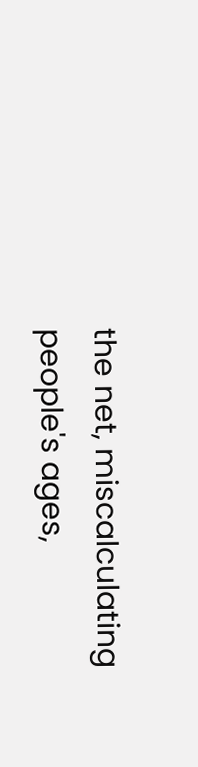the net, miscalculating people's ages,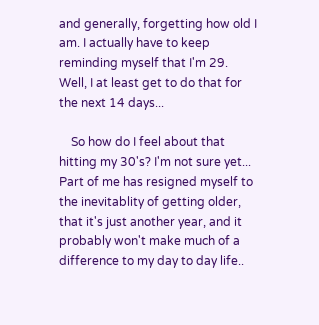and generally, forgetting how old I am. I actually have to keep reminding myself that I'm 29. Well, I at least get to do that for the next 14 days...

    So how do I feel about that hitting my 30's? I'm not sure yet... Part of me has resigned myself to the inevitablity of getting older, that it's just another year, and it probably won't make much of a difference to my day to day life..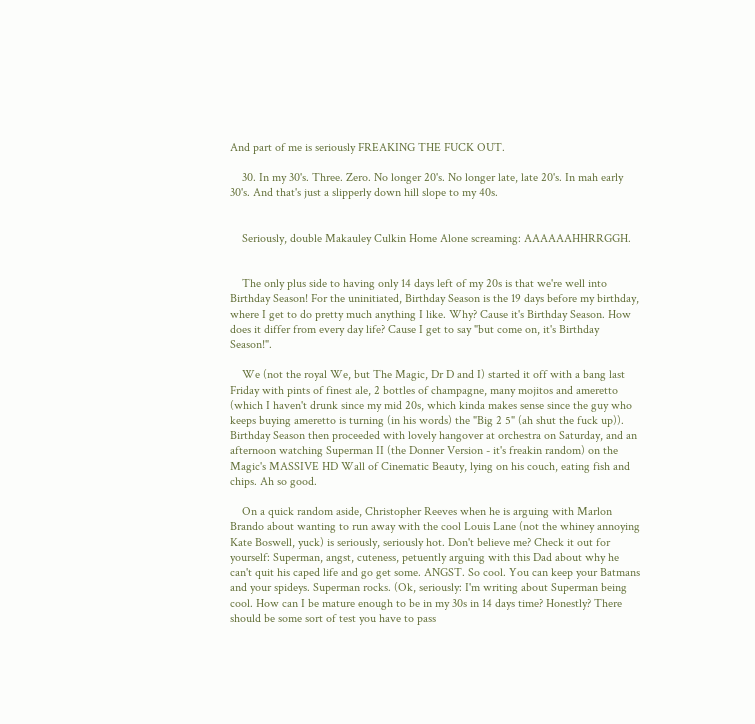And part of me is seriously FREAKING THE FUCK OUT.

    30. In my 30's. Three. Zero. No longer 20's. No longer late, late 20's. In mah early 30's. And that's just a slipperly down hill slope to my 40s.


    Seriously, double Makauley Culkin Home Alone screaming: AAAAAAHHRRGGH.


    The only plus side to having only 14 days left of my 20s is that we're well into Birthday Season! For the uninitiated, Birthday Season is the 19 days before my birthday, where I get to do pretty much anything I like. Why? Cause it's Birthday Season. How does it differ from every day life? Cause I get to say "but come on, it's Birthday Season!".

    We (not the royal We, but The Magic, Dr D and I) started it off with a bang last Friday with pints of finest ale, 2 bottles of champagne, many mojitos and ameretto (which I haven't drunk since my mid 20s, which kinda makes sense since the guy who keeps buying ameretto is turning (in his words) the "Big 2 5" (ah shut the fuck up)). Birthday Season then proceeded with lovely hangover at orchestra on Saturday, and an afternoon watching Superman II (the Donner Version - it's freakin random) on the Magic's MASSIVE HD Wall of Cinematic Beauty, lying on his couch, eating fish and chips. Ah so good.

    On a quick random aside, Christopher Reeves when he is arguing with Marlon Brando about wanting to run away with the cool Louis Lane (not the whiney annoying Kate Boswell, yuck) is seriously, seriously hot. Don't believe me? Check it out for yourself: Superman, angst, cuteness, petuently arguing with this Dad about why he can't quit his caped life and go get some. ANGST. So cool. You can keep your Batmans and your spideys. Superman rocks. (Ok, seriously: I'm writing about Superman being cool. How can I be mature enough to be in my 30s in 14 days time? Honestly? There should be some sort of test you have to pass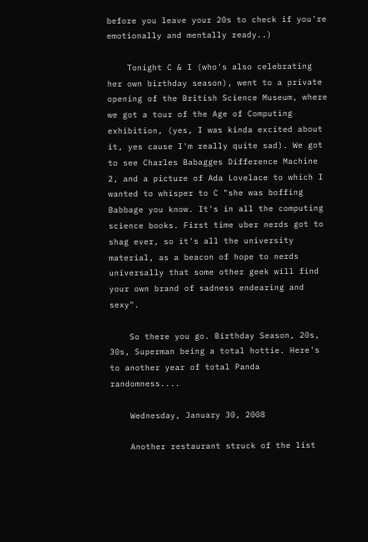before you leave your 20s to check if you're emotionally and mentally ready..)

    Tonight C & I (who's also celebrating her own birthday season), went to a private opening of the British Science Museum, where we got a tour of the Age of Computing exhibition, (yes, I was kinda excited about it, yes cause I'm really quite sad). We got to see Charles Babagges Difference Machine 2, and a picture of Ada Lovelace to which I wanted to whisper to C "she was boffing Babbage you know. It's in all the computing science books. First time uber nerds got to shag ever, so it's all the university material, as a beacon of hope to nerds universally that some other geek will find your own brand of sadness endearing and sexy".

    So there you go. Birthday Season, 20s, 30s, Superman being a total hottie. Here's to another year of total Panda randomness....

    Wednesday, January 30, 2008

    Another restaurant struck of the list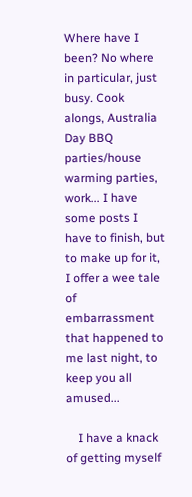Where have I been? No where in particular, just busy. Cook alongs, Australia Day BBQ parties/house warming parties, work... I have some posts I have to finish, but to make up for it, I offer a wee tale of embarrassment that happened to me last night, to keep you all amused...

    I have a knack of getting myself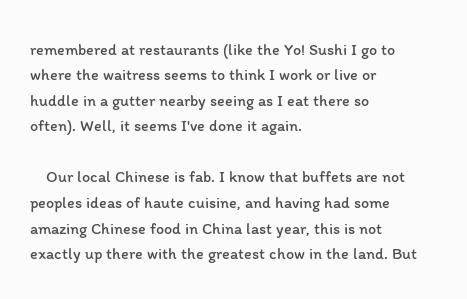remembered at restaurants (like the Yo! Sushi I go to where the waitress seems to think I work or live or huddle in a gutter nearby seeing as I eat there so often). Well, it seems I've done it again.

    Our local Chinese is fab. I know that buffets are not peoples ideas of haute cuisine, and having had some amazing Chinese food in China last year, this is not exactly up there with the greatest chow in the land. But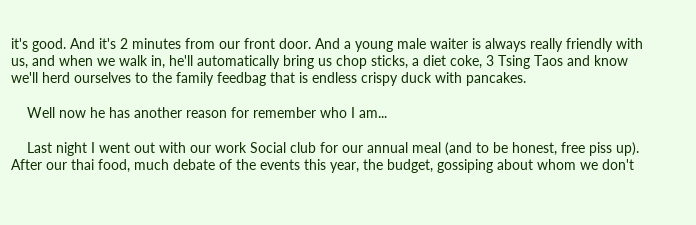it's good. And it's 2 minutes from our front door. And a young male waiter is always really friendly with us, and when we walk in, he'll automatically bring us chop sticks, a diet coke, 3 Tsing Taos and know we'll herd ourselves to the family feedbag that is endless crispy duck with pancakes.

    Well now he has another reason for remember who I am...

    Last night I went out with our work Social club for our annual meal (and to be honest, free piss up). After our thai food, much debate of the events this year, the budget, gossiping about whom we don't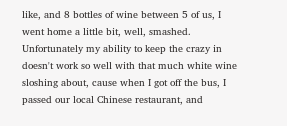like, and 8 bottles of wine between 5 of us, I went home a little bit, well, smashed. Unfortunately my ability to keep the crazy in doesn't work so well with that much white wine sloshing about, cause when I got off the bus, I passed our local Chinese restaurant, and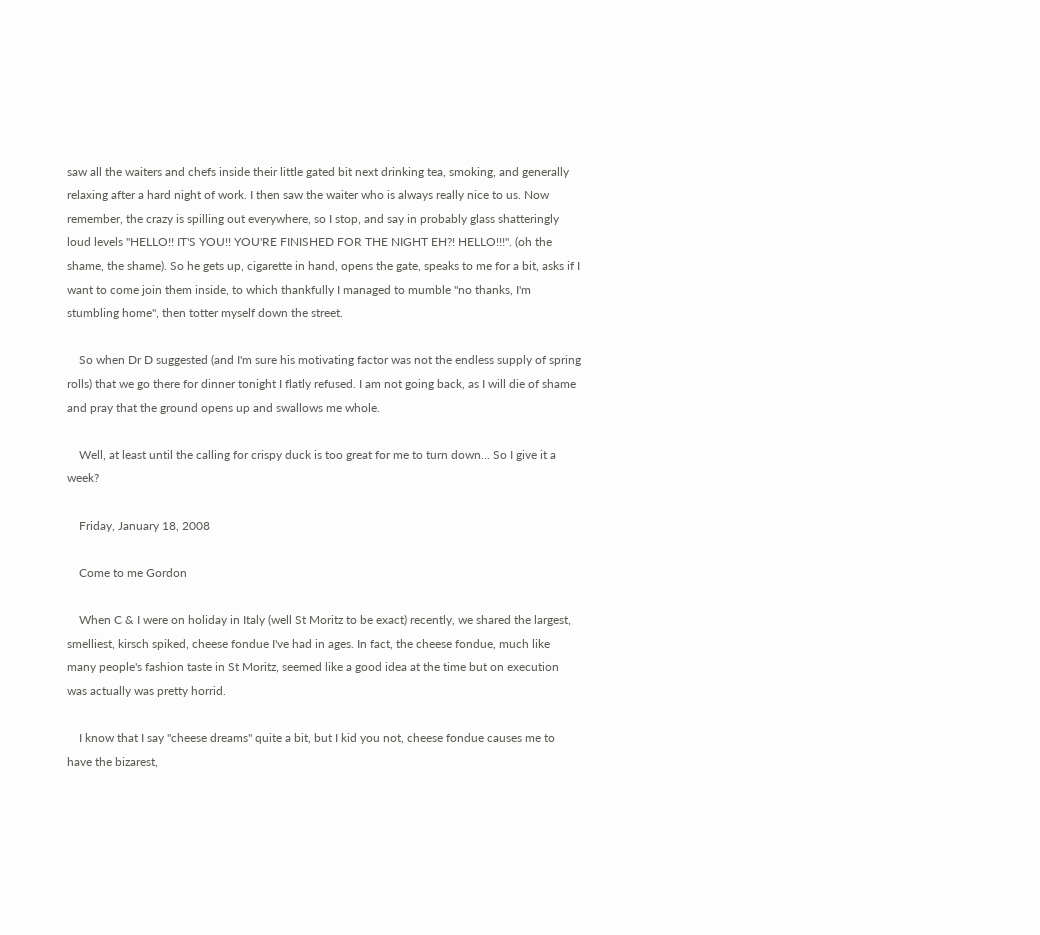saw all the waiters and chefs inside their little gated bit next drinking tea, smoking, and generally relaxing after a hard night of work. I then saw the waiter who is always really nice to us. Now remember, the crazy is spilling out everywhere, so I stop, and say in probably glass shatteringly loud levels "HELLO!! IT'S YOU!! YOU'RE FINISHED FOR THE NIGHT EH?! HELLO!!!". (oh the shame, the shame). So he gets up, cigarette in hand, opens the gate, speaks to me for a bit, asks if I want to come join them inside, to which thankfully I managed to mumble "no thanks, I'm stumbling home", then totter myself down the street.

    So when Dr D suggested (and I'm sure his motivating factor was not the endless supply of spring rolls) that we go there for dinner tonight I flatly refused. I am not going back, as I will die of shame and pray that the ground opens up and swallows me whole.

    Well, at least until the calling for crispy duck is too great for me to turn down... So I give it a week?

    Friday, January 18, 2008

    Come to me Gordon

    When C & I were on holiday in Italy (well St Moritz to be exact) recently, we shared the largest, smelliest, kirsch spiked, cheese fondue I've had in ages. In fact, the cheese fondue, much like many people's fashion taste in St Moritz, seemed like a good idea at the time but on execution was actually was pretty horrid.

    I know that I say "cheese dreams" quite a bit, but I kid you not, cheese fondue causes me to have the bizarest,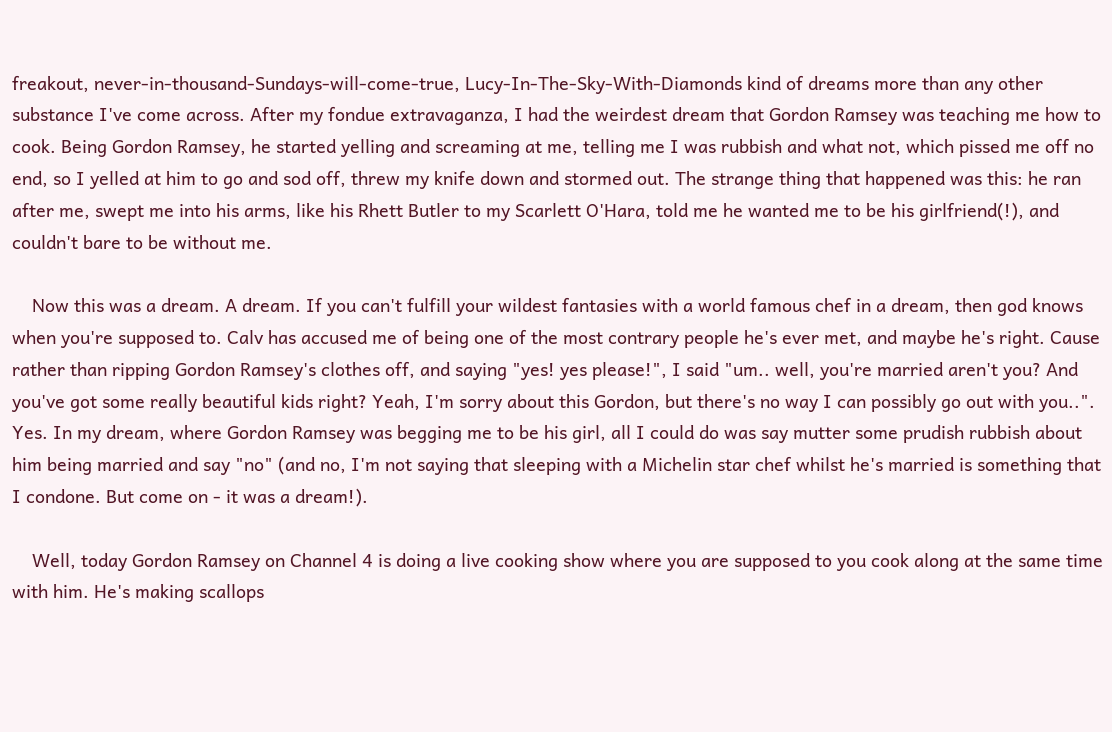freakout, never-in-thousand-Sundays-will-come-true, Lucy-In-The-Sky-With-Diamonds kind of dreams more than any other substance I've come across. After my fondue extravaganza, I had the weirdest dream that Gordon Ramsey was teaching me how to cook. Being Gordon Ramsey, he started yelling and screaming at me, telling me I was rubbish and what not, which pissed me off no end, so I yelled at him to go and sod off, threw my knife down and stormed out. The strange thing that happened was this: he ran after me, swept me into his arms, like his Rhett Butler to my Scarlett O'Hara, told me he wanted me to be his girlfriend(!), and couldn't bare to be without me.

    Now this was a dream. A dream. If you can't fulfill your wildest fantasies with a world famous chef in a dream, then god knows when you're supposed to. Calv has accused me of being one of the most contrary people he's ever met, and maybe he's right. Cause rather than ripping Gordon Ramsey's clothes off, and saying "yes! yes please!", I said "um.. well, you're married aren't you? And you've got some really beautiful kids right? Yeah, I'm sorry about this Gordon, but there's no way I can possibly go out with you..". Yes. In my dream, where Gordon Ramsey was begging me to be his girl, all I could do was say mutter some prudish rubbish about him being married and say "no" (and no, I'm not saying that sleeping with a Michelin star chef whilst he's married is something that I condone. But come on - it was a dream!).

    Well, today Gordon Ramsey on Channel 4 is doing a live cooking show where you are supposed to you cook along at the same time with him. He's making scallops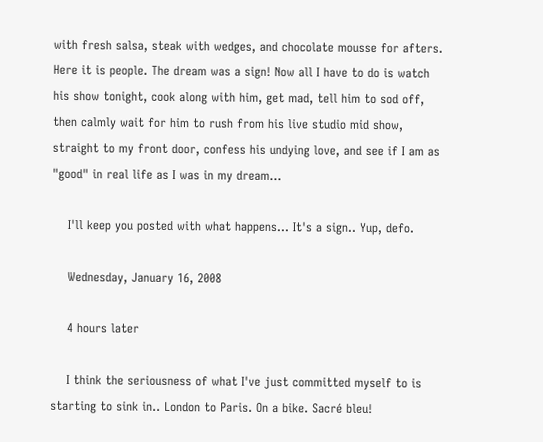with fresh salsa, steak with wedges, and chocolate mousse for afters. Here it is people. The dream was a sign! Now all I have to do is watch his show tonight, cook along with him, get mad, tell him to sod off, then calmly wait for him to rush from his live studio mid show, straight to my front door, confess his undying love, and see if I am as "good" in real life as I was in my dream...

    I'll keep you posted with what happens... It's a sign.. Yup, defo.

    Wednesday, January 16, 2008

    4 hours later

    I think the seriousness of what I've just committed myself to is starting to sink in.. London to Paris. On a bike. Sacré bleu!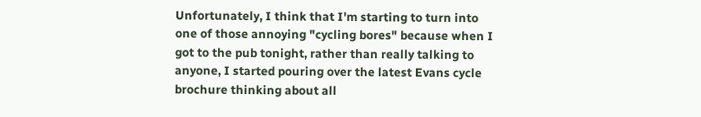Unfortunately, I think that I'm starting to turn into one of those annoying "cycling bores" because when I got to the pub tonight, rather than really talking to anyone, I started pouring over the latest Evans cycle brochure thinking about all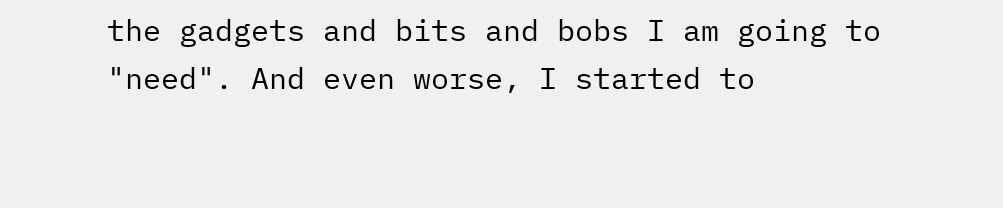the gadgets and bits and bobs I am going to "need". And even worse, I started to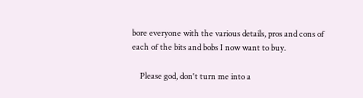bore everyone with the various details, pros and cons of each of the bits and bobs I now want to buy.

    Please god, don't turn me into a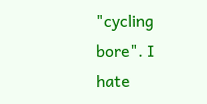"cycling bore". I hate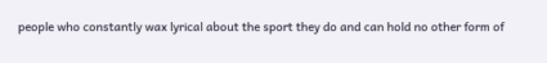people who constantly wax lyrical about the sport they do and can hold no other form of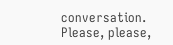conversation. Please, please,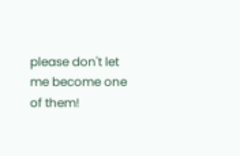please don't let me become one of them!